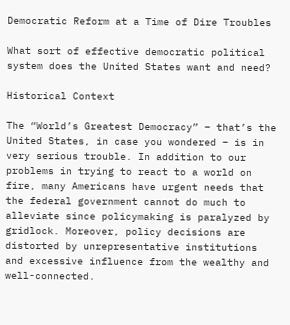Democratic Reform at a Time of Dire Troubles

What sort of effective democratic political system does the United States want and need?

Historical Context

The “World’s Greatest Democracy” – that’s the United States, in case you wondered – is in very serious trouble. In addition to our problems in trying to react to a world on fire, many Americans have urgent needs that the federal government cannot do much to alleviate since policymaking is paralyzed by gridlock. Moreover, policy decisions are distorted by unrepresentative institutions and excessive influence from the wealthy and well-connected.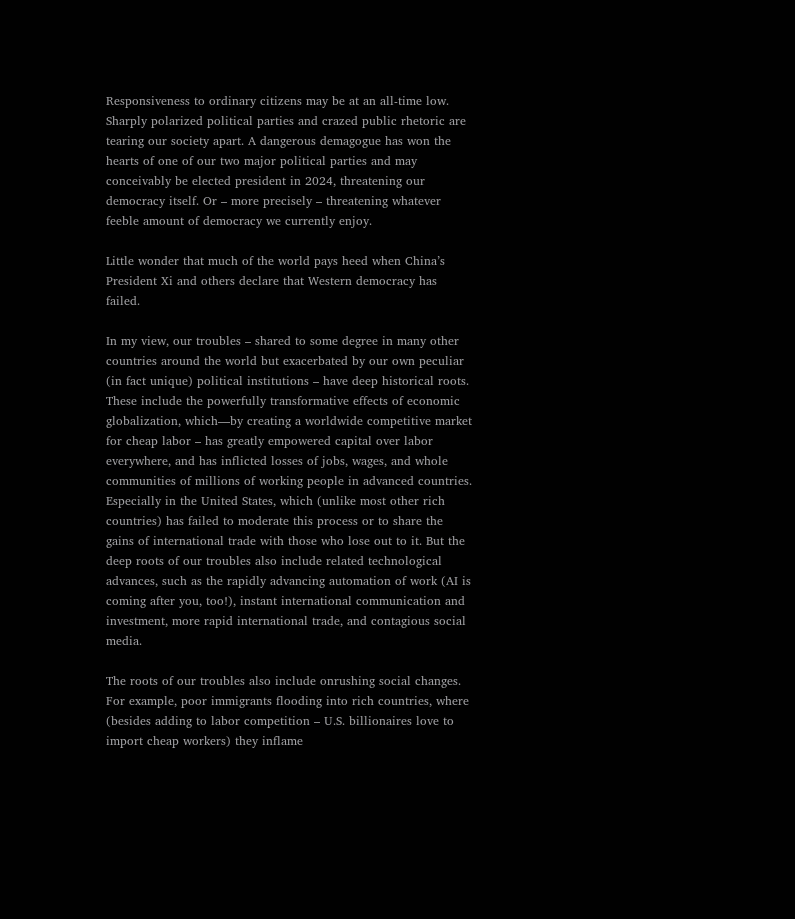Responsiveness to ordinary citizens may be at an all-time low. Sharply polarized political parties and crazed public rhetoric are tearing our society apart. A dangerous demagogue has won the hearts of one of our two major political parties and may conceivably be elected president in 2024, threatening our democracy itself. Or – more precisely – threatening whatever feeble amount of democracy we currently enjoy.

Little wonder that much of the world pays heed when China’s President Xi and others declare that Western democracy has failed.

In my view, our troubles – shared to some degree in many other countries around the world but exacerbated by our own peculiar (in fact unique) political institutions – have deep historical roots. These include the powerfully transformative effects of economic globalization, which—by creating a worldwide competitive market for cheap labor – has greatly empowered capital over labor everywhere, and has inflicted losses of jobs, wages, and whole communities of millions of working people in advanced countries. Especially in the United States, which (unlike most other rich countries) has failed to moderate this process or to share the gains of international trade with those who lose out to it. But the deep roots of our troubles also include related technological advances, such as the rapidly advancing automation of work (AI is coming after you, too!), instant international communication and investment, more rapid international trade, and contagious social media.

The roots of our troubles also include onrushing social changes. For example, poor immigrants flooding into rich countries, where (besides adding to labor competition – U.S. billionaires love to import cheap workers) they inflame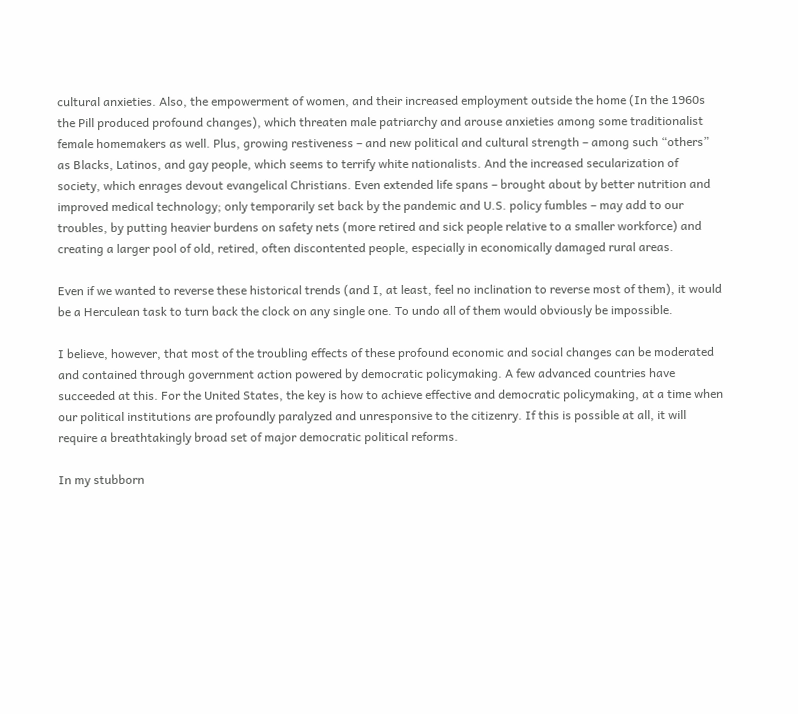cultural anxieties. Also, the empowerment of women, and their increased employment outside the home (In the 1960s the Pill produced profound changes), which threaten male patriarchy and arouse anxieties among some traditionalist female homemakers as well. Plus, growing restiveness – and new political and cultural strength – among such “others” as Blacks, Latinos, and gay people, which seems to terrify white nationalists. And the increased secularization of society, which enrages devout evangelical Christians. Even extended life spans – brought about by better nutrition and improved medical technology; only temporarily set back by the pandemic and U.S. policy fumbles – may add to our troubles, by putting heavier burdens on safety nets (more retired and sick people relative to a smaller workforce) and creating a larger pool of old, retired, often discontented people, especially in economically damaged rural areas.

Even if we wanted to reverse these historical trends (and I, at least, feel no inclination to reverse most of them), it would be a Herculean task to turn back the clock on any single one. To undo all of them would obviously be impossible.

I believe, however, that most of the troubling effects of these profound economic and social changes can be moderated and contained through government action powered by democratic policymaking. A few advanced countries have succeeded at this. For the United States, the key is how to achieve effective and democratic policymaking, at a time when our political institutions are profoundly paralyzed and unresponsive to the citizenry. If this is possible at all, it will require a breathtakingly broad set of major democratic political reforms.

In my stubborn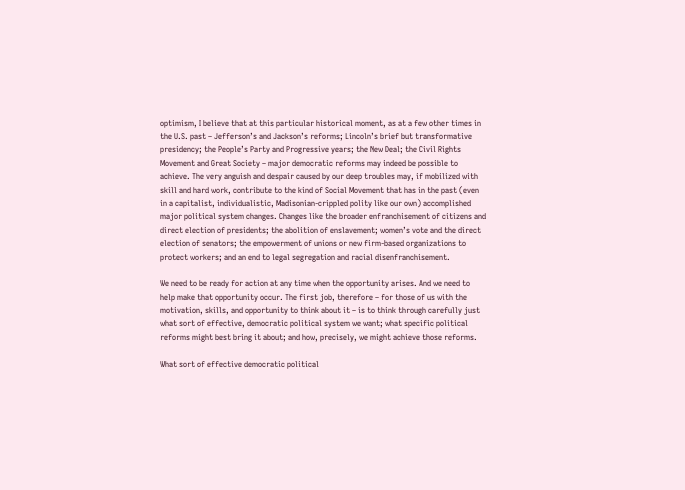optimism, I believe that at this particular historical moment, as at a few other times in the U.S. past – Jefferson’s and Jackson’s reforms; Lincoln’s brief but transformative presidency; the People’s Party and Progressive years; the New Deal; the Civil Rights Movement and Great Society – major democratic reforms may indeed be possible to achieve. The very anguish and despair caused by our deep troubles may, if mobilized with skill and hard work, contribute to the kind of Social Movement that has in the past (even in a capitalist, individualistic, Madisonian-crippled polity like our own) accomplished major political system changes. Changes like the broader enfranchisement of citizens and direct election of presidents; the abolition of enslavement; women’s vote and the direct election of senators; the empowerment of unions or new firm-based organizations to protect workers; and an end to legal segregation and racial disenfranchisement.

We need to be ready for action at any time when the opportunity arises. And we need to help make that opportunity occur. The first job, therefore – for those of us with the motivation, skills, and opportunity to think about it – is to think through carefully just what sort of effective, democratic political system we want; what specific political reforms might best bring it about; and how, precisely, we might achieve those reforms.

What sort of effective democratic political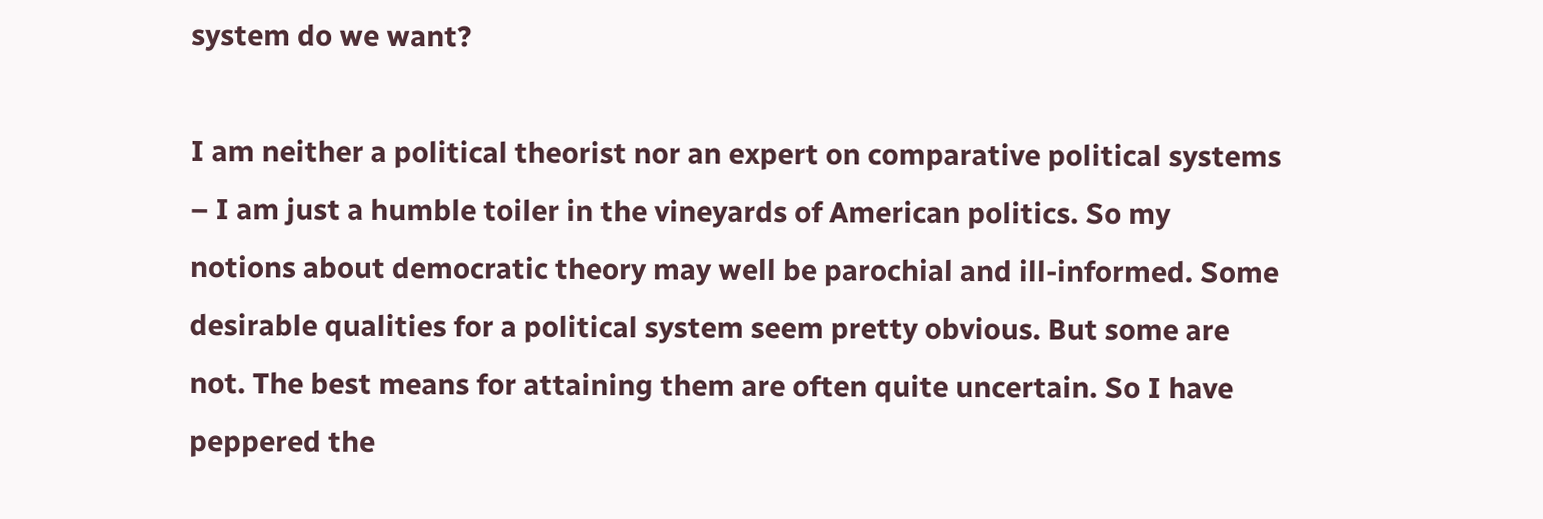system do we want?

I am neither a political theorist nor an expert on comparative political systems – I am just a humble toiler in the vineyards of American politics. So my notions about democratic theory may well be parochial and ill-informed. Some desirable qualities for a political system seem pretty obvious. But some are not. The best means for attaining them are often quite uncertain. So I have peppered the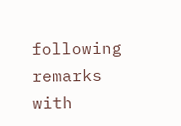following remarks with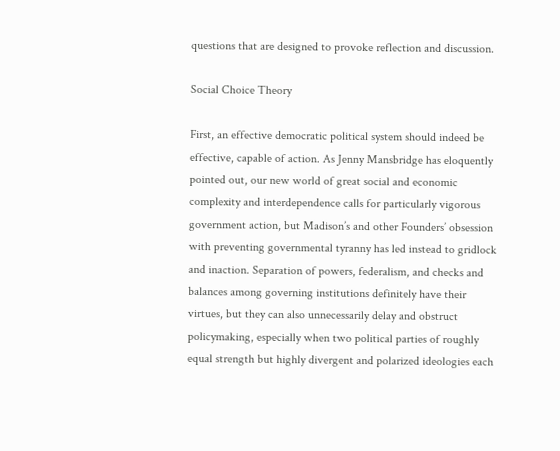questions that are designed to provoke reflection and discussion.

Social Choice Theory

First, an effective democratic political system should indeed be effective, capable of action. As Jenny Mansbridge has eloquently pointed out, our new world of great social and economic complexity and interdependence calls for particularly vigorous government action, but Madison’s and other Founders’ obsession with preventing governmental tyranny has led instead to gridlock and inaction. Separation of powers, federalism, and checks and balances among governing institutions definitely have their virtues, but they can also unnecessarily delay and obstruct policymaking, especially when two political parties of roughly equal strength but highly divergent and polarized ideologies each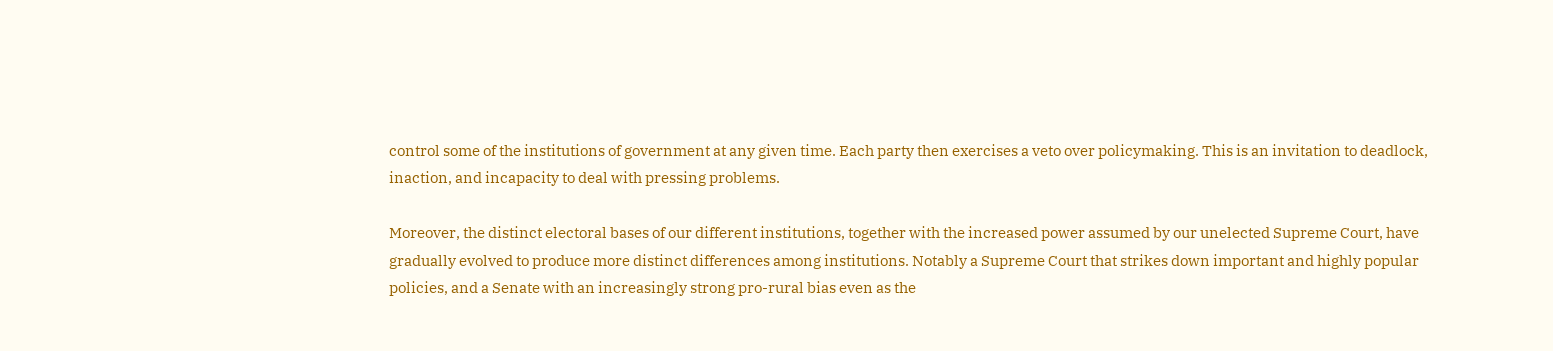control some of the institutions of government at any given time. Each party then exercises a veto over policymaking. This is an invitation to deadlock, inaction, and incapacity to deal with pressing problems.

Moreover, the distinct electoral bases of our different institutions, together with the increased power assumed by our unelected Supreme Court, have gradually evolved to produce more distinct differences among institutions. Notably a Supreme Court that strikes down important and highly popular policies, and a Senate with an increasingly strong pro-rural bias even as the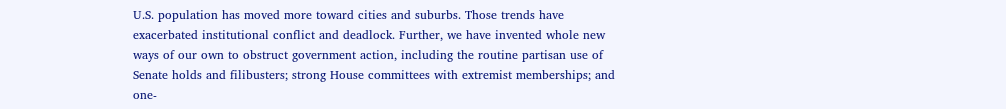U.S. population has moved more toward cities and suburbs. Those trends have exacerbated institutional conflict and deadlock. Further, we have invented whole new ways of our own to obstruct government action, including the routine partisan use of Senate holds and filibusters; strong House committees with extremist memberships; and one-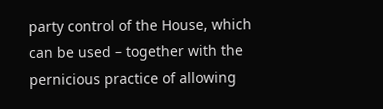party control of the House, which can be used – together with the pernicious practice of allowing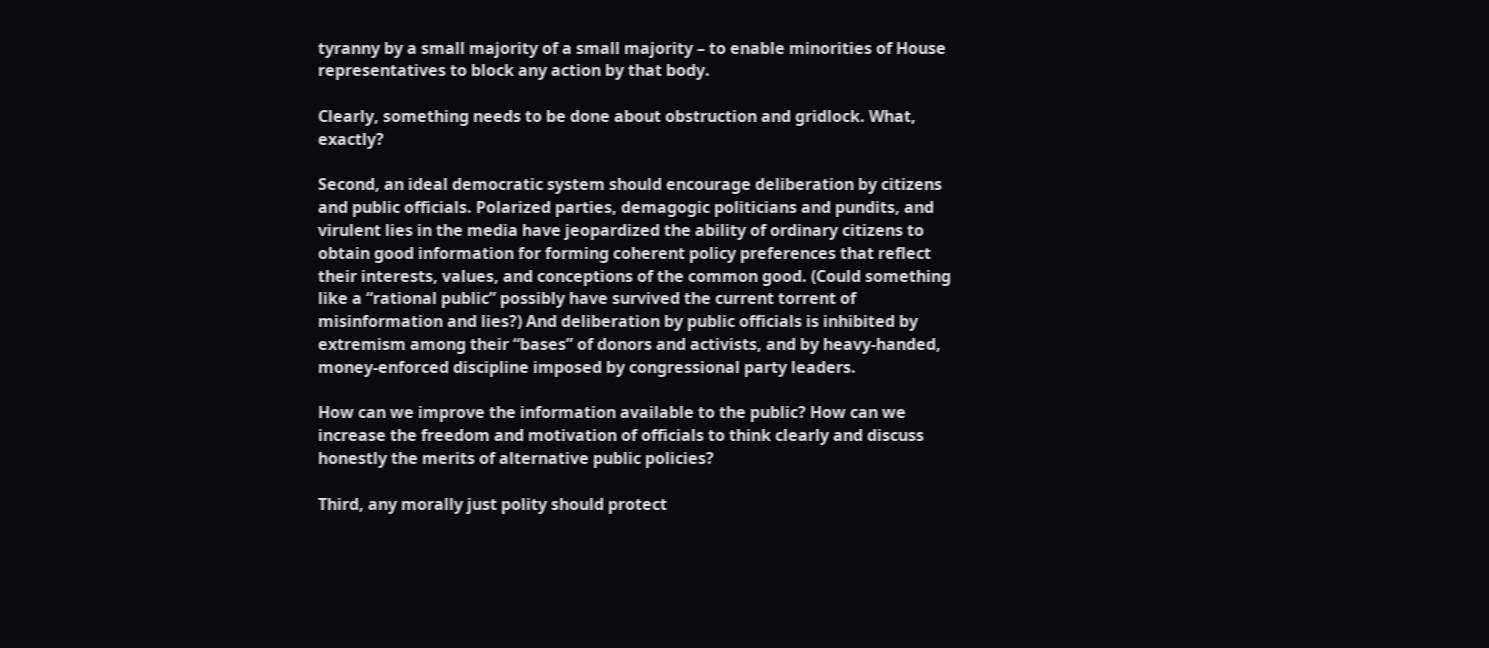tyranny by a small majority of a small majority – to enable minorities of House representatives to block any action by that body.

Clearly, something needs to be done about obstruction and gridlock. What, exactly?

Second, an ideal democratic system should encourage deliberation by citizens and public officials. Polarized parties, demagogic politicians and pundits, and virulent lies in the media have jeopardized the ability of ordinary citizens to obtain good information for forming coherent policy preferences that reflect their interests, values, and conceptions of the common good. (Could something like a “rational public” possibly have survived the current torrent of misinformation and lies?) And deliberation by public officials is inhibited by extremism among their “bases” of donors and activists, and by heavy-handed, money-enforced discipline imposed by congressional party leaders.

How can we improve the information available to the public? How can we increase the freedom and motivation of officials to think clearly and discuss honestly the merits of alternative public policies?

Third, any morally just polity should protect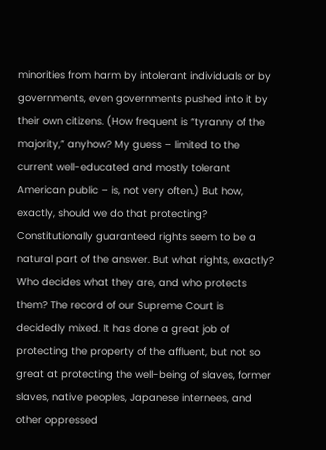minorities from harm by intolerant individuals or by governments, even governments pushed into it by their own citizens. (How frequent is “tyranny of the majority,” anyhow? My guess – limited to the current well-educated and mostly tolerant American public – is, not very often.) But how, exactly, should we do that protecting? Constitutionally guaranteed rights seem to be a natural part of the answer. But what rights, exactly? Who decides what they are, and who protects them? The record of our Supreme Court is decidedly mixed. It has done a great job of protecting the property of the affluent, but not so great at protecting the well-being of slaves, former slaves, native peoples, Japanese internees, and other oppressed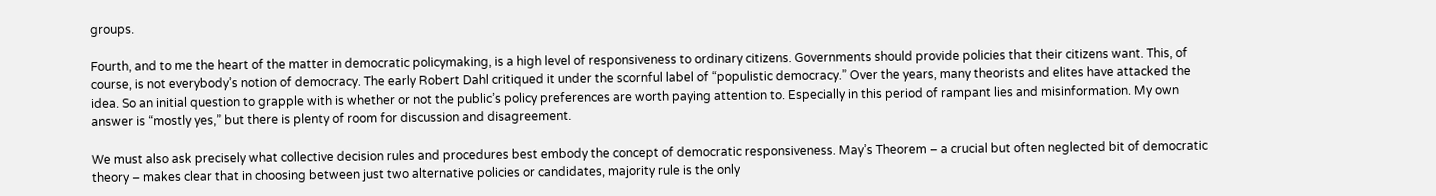groups.

Fourth, and to me the heart of the matter in democratic policymaking, is a high level of responsiveness to ordinary citizens. Governments should provide policies that their citizens want. This, of course, is not everybody’s notion of democracy. The early Robert Dahl critiqued it under the scornful label of “populistic democracy.” Over the years, many theorists and elites have attacked the idea. So an initial question to grapple with is whether or not the public’s policy preferences are worth paying attention to. Especially in this period of rampant lies and misinformation. My own answer is “mostly yes,” but there is plenty of room for discussion and disagreement.

We must also ask precisely what collective decision rules and procedures best embody the concept of democratic responsiveness. May’s Theorem – a crucial but often neglected bit of democratic theory – makes clear that in choosing between just two alternative policies or candidates, majority rule is the only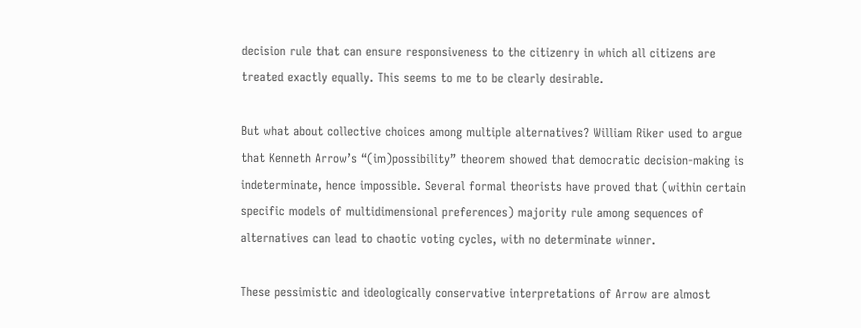decision rule that can ensure responsiveness to the citizenry in which all citizens are treated exactly equally. This seems to me to be clearly desirable.

But what about collective choices among multiple alternatives? William Riker used to argue that Kenneth Arrow’s “(im)possibility” theorem showed that democratic decision-making is indeterminate, hence impossible. Several formal theorists have proved that (within certain specific models of multidimensional preferences) majority rule among sequences of alternatives can lead to chaotic voting cycles, with no determinate winner.

These pessimistic and ideologically conservative interpretations of Arrow are almost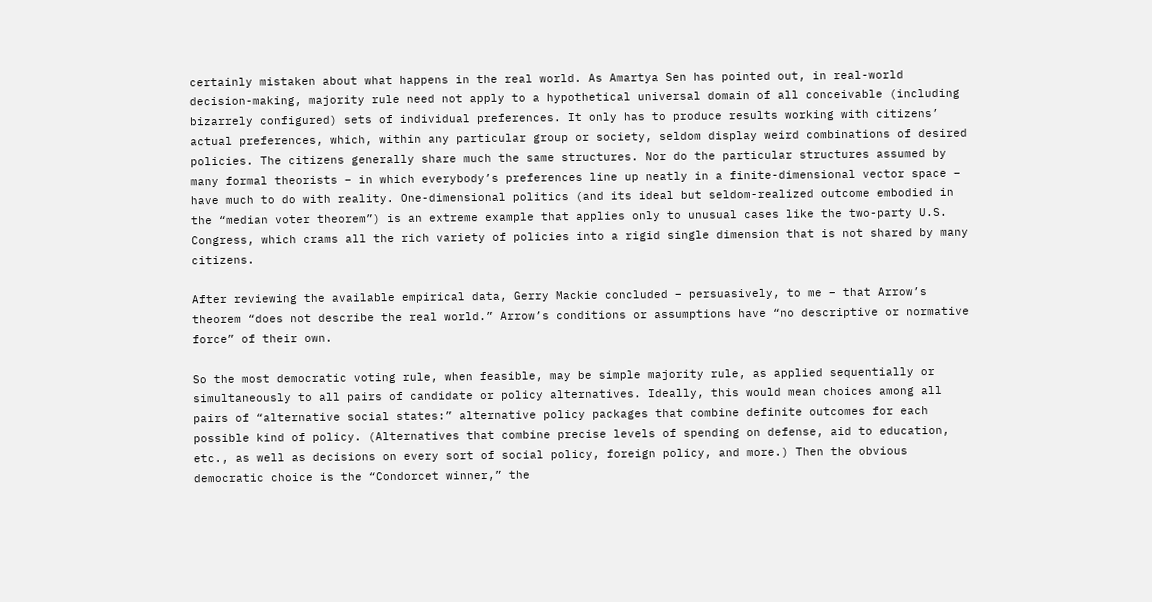certainly mistaken about what happens in the real world. As Amartya Sen has pointed out, in real-world decision-making, majority rule need not apply to a hypothetical universal domain of all conceivable (including bizarrely configured) sets of individual preferences. It only has to produce results working with citizens’ actual preferences, which, within any particular group or society, seldom display weird combinations of desired policies. The citizens generally share much the same structures. Nor do the particular structures assumed by many formal theorists – in which everybody’s preferences line up neatly in a finite-dimensional vector space – have much to do with reality. One-dimensional politics (and its ideal but seldom-realized outcome embodied in the “median voter theorem”) is an extreme example that applies only to unusual cases like the two-party U.S. Congress, which crams all the rich variety of policies into a rigid single dimension that is not shared by many citizens.

After reviewing the available empirical data, Gerry Mackie concluded – persuasively, to me – that Arrow’s theorem “does not describe the real world.” Arrow’s conditions or assumptions have “no descriptive or normative force” of their own.

So the most democratic voting rule, when feasible, may be simple majority rule, as applied sequentially or simultaneously to all pairs of candidate or policy alternatives. Ideally, this would mean choices among all pairs of “alternative social states:” alternative policy packages that combine definite outcomes for each possible kind of policy. (Alternatives that combine precise levels of spending on defense, aid to education, etc., as well as decisions on every sort of social policy, foreign policy, and more.) Then the obvious democratic choice is the “Condorcet winner,” the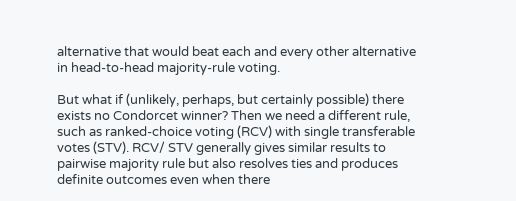alternative that would beat each and every other alternative in head-to-head majority-rule voting.

But what if (unlikely, perhaps, but certainly possible) there exists no Condorcet winner? Then we need a different rule, such as ranked-choice voting (RCV) with single transferable votes (STV). RCV/ STV generally gives similar results to pairwise majority rule but also resolves ties and produces definite outcomes even when there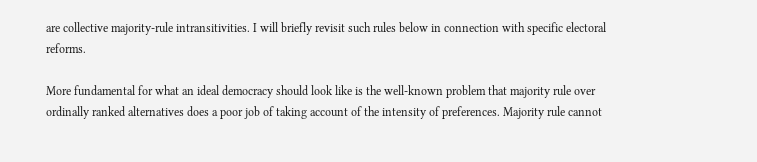are collective majority-rule intransitivities. I will briefly revisit such rules below in connection with specific electoral reforms.

More fundamental for what an ideal democracy should look like is the well-known problem that majority rule over ordinally ranked alternatives does a poor job of taking account of the intensity of preferences. Majority rule cannot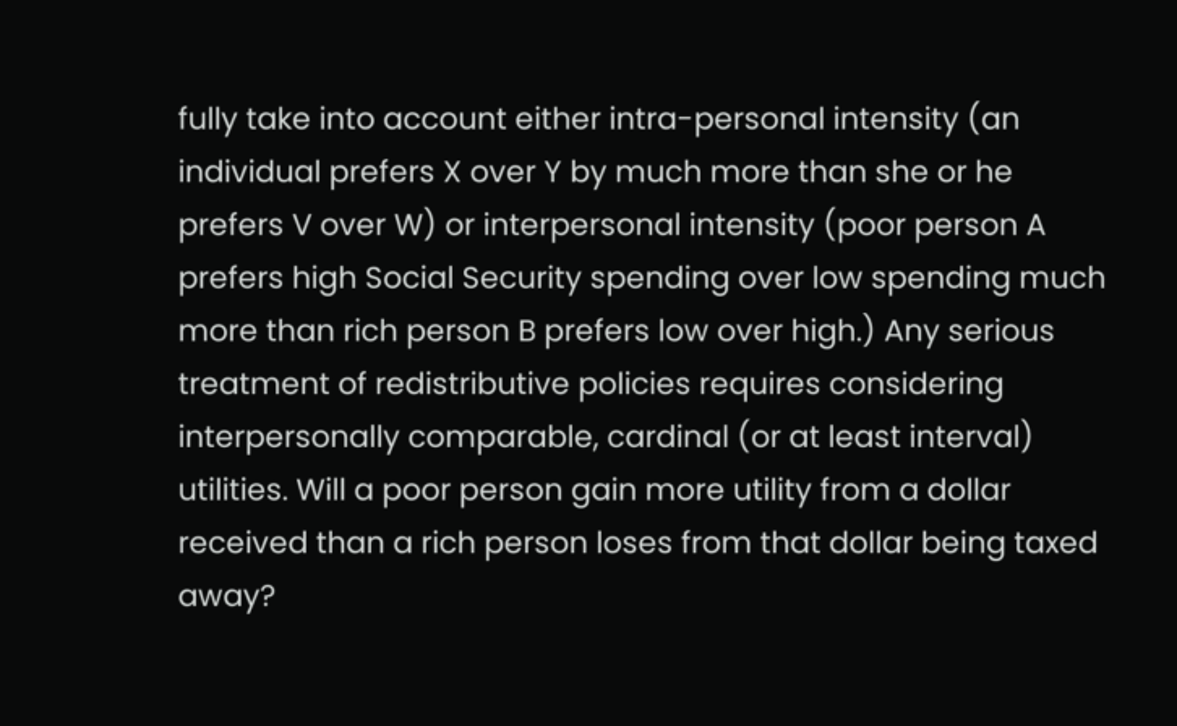fully take into account either intra-personal intensity (an individual prefers X over Y by much more than she or he prefers V over W) or interpersonal intensity (poor person A prefers high Social Security spending over low spending much more than rich person B prefers low over high.) Any serious treatment of redistributive policies requires considering interpersonally comparable, cardinal (or at least interval) utilities. Will a poor person gain more utility from a dollar received than a rich person loses from that dollar being taxed away?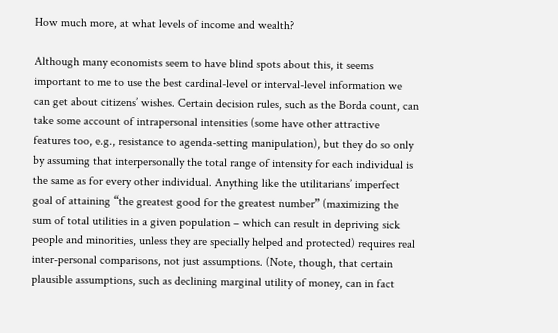How much more, at what levels of income and wealth?

Although many economists seem to have blind spots about this, it seems important to me to use the best cardinal-level or interval-level information we can get about citizens’ wishes. Certain decision rules, such as the Borda count, can take some account of intrapersonal intensities (some have other attractive features too, e.g., resistance to agenda-setting manipulation), but they do so only by assuming that interpersonally the total range of intensity for each individual is the same as for every other individual. Anything like the utilitarians’ imperfect goal of attaining “the greatest good for the greatest number” (maximizing the sum of total utilities in a given population – which can result in depriving sick people and minorities, unless they are specially helped and protected) requires real inter-personal comparisons, not just assumptions. (Note, though, that certain plausible assumptions, such as declining marginal utility of money, can in fact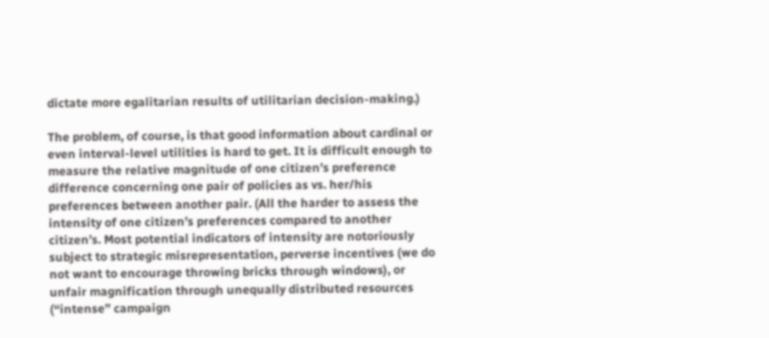dictate more egalitarian results of utilitarian decision-making.)

The problem, of course, is that good information about cardinal or even interval-level utilities is hard to get. It is difficult enough to measure the relative magnitude of one citizen’s preference difference concerning one pair of policies as vs. her/his preferences between another pair. (All the harder to assess the intensity of one citizen’s preferences compared to another citizen’s. Most potential indicators of intensity are notoriously subject to strategic misrepresentation, perverse incentives (we do not want to encourage throwing bricks through windows), or unfair magnification through unequally distributed resources (“intense” campaign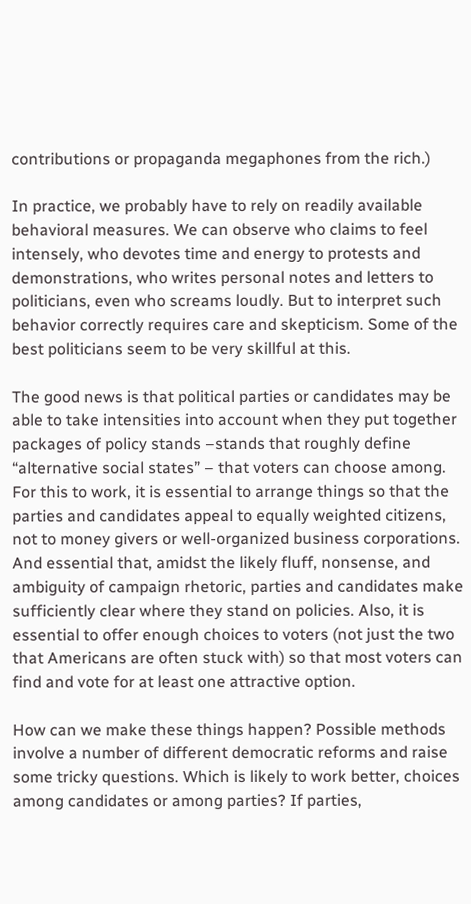contributions or propaganda megaphones from the rich.)

In practice, we probably have to rely on readily available behavioral measures. We can observe who claims to feel intensely, who devotes time and energy to protests and demonstrations, who writes personal notes and letters to politicians, even who screams loudly. But to interpret such behavior correctly requires care and skepticism. Some of the best politicians seem to be very skillful at this.

The good news is that political parties or candidates may be able to take intensities into account when they put together packages of policy stands –stands that roughly define “alternative social states” – that voters can choose among. For this to work, it is essential to arrange things so that the parties and candidates appeal to equally weighted citizens, not to money givers or well-organized business corporations. And essential that, amidst the likely fluff, nonsense, and ambiguity of campaign rhetoric, parties and candidates make sufficiently clear where they stand on policies. Also, it is essential to offer enough choices to voters (not just the two that Americans are often stuck with) so that most voters can find and vote for at least one attractive option.

How can we make these things happen? Possible methods involve a number of different democratic reforms and raise some tricky questions. Which is likely to work better, choices among candidates or among parties? If parties,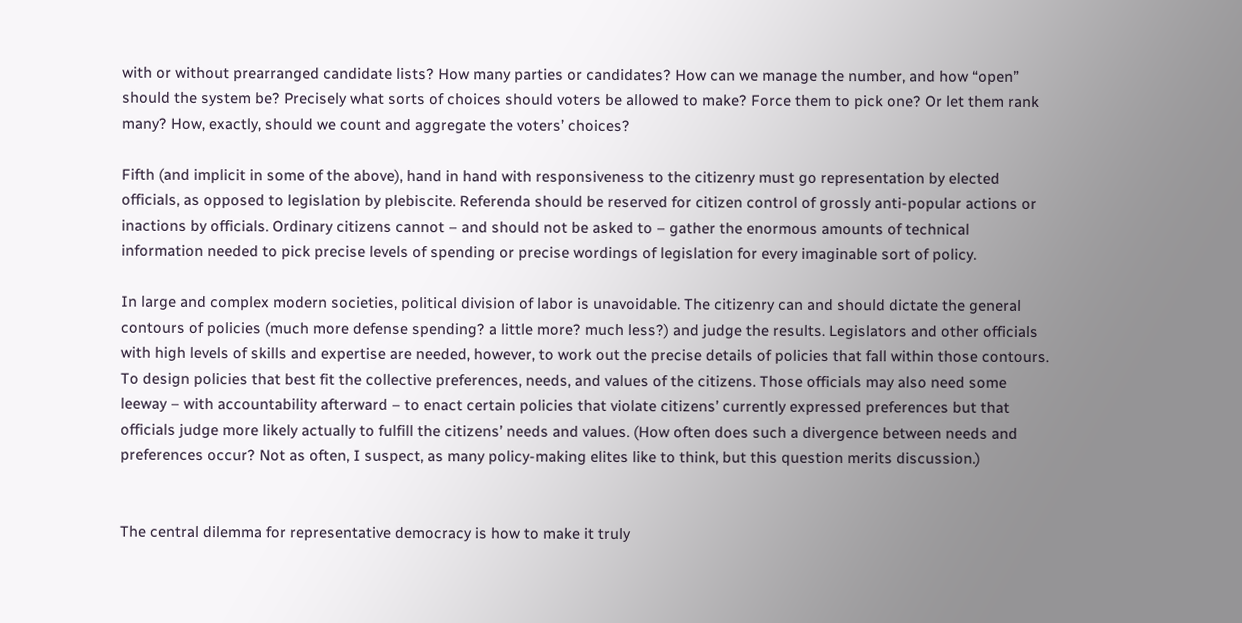with or without prearranged candidate lists? How many parties or candidates? How can we manage the number, and how “open” should the system be? Precisely what sorts of choices should voters be allowed to make? Force them to pick one? Or let them rank many? How, exactly, should we count and aggregate the voters’ choices?

Fifth (and implicit in some of the above), hand in hand with responsiveness to the citizenry must go representation by elected officials, as opposed to legislation by plebiscite. Referenda should be reserved for citizen control of grossly anti-popular actions or inactions by officials. Ordinary citizens cannot – and should not be asked to – gather the enormous amounts of technical information needed to pick precise levels of spending or precise wordings of legislation for every imaginable sort of policy.

In large and complex modern societies, political division of labor is unavoidable. The citizenry can and should dictate the general contours of policies (much more defense spending? a little more? much less?) and judge the results. Legislators and other officials with high levels of skills and expertise are needed, however, to work out the precise details of policies that fall within those contours. To design policies that best fit the collective preferences, needs, and values of the citizens. Those officials may also need some leeway – with accountability afterward – to enact certain policies that violate citizens’ currently expressed preferences but that officials judge more likely actually to fulfill the citizens’ needs and values. (How often does such a divergence between needs and preferences occur? Not as often, I suspect, as many policy-making elites like to think, but this question merits discussion.)


The central dilemma for representative democracy is how to make it truly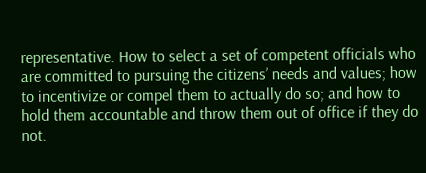representative. How to select a set of competent officials who are committed to pursuing the citizens’ needs and values; how to incentivize or compel them to actually do so; and how to hold them accountable and throw them out of office if they do not.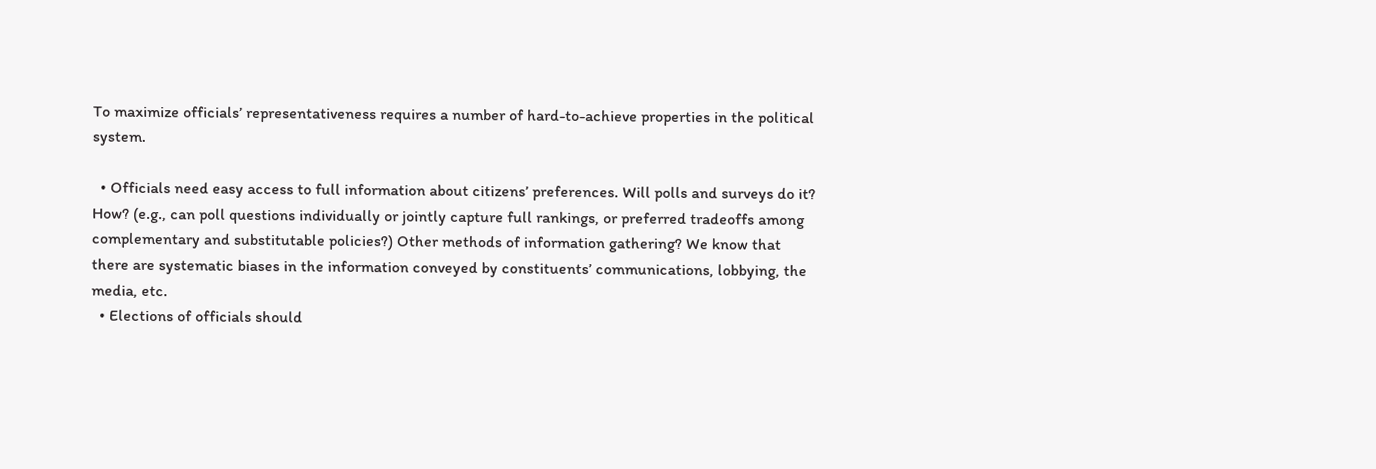To maximize officials’ representativeness requires a number of hard-to-achieve properties in the political system.

  • Officials need easy access to full information about citizens’ preferences. Will polls and surveys do it? How? (e.g., can poll questions individually or jointly capture full rankings, or preferred tradeoffs among complementary and substitutable policies?) Other methods of information gathering? We know that there are systematic biases in the information conveyed by constituents’ communications, lobbying, the media, etc.
  • Elections of officials should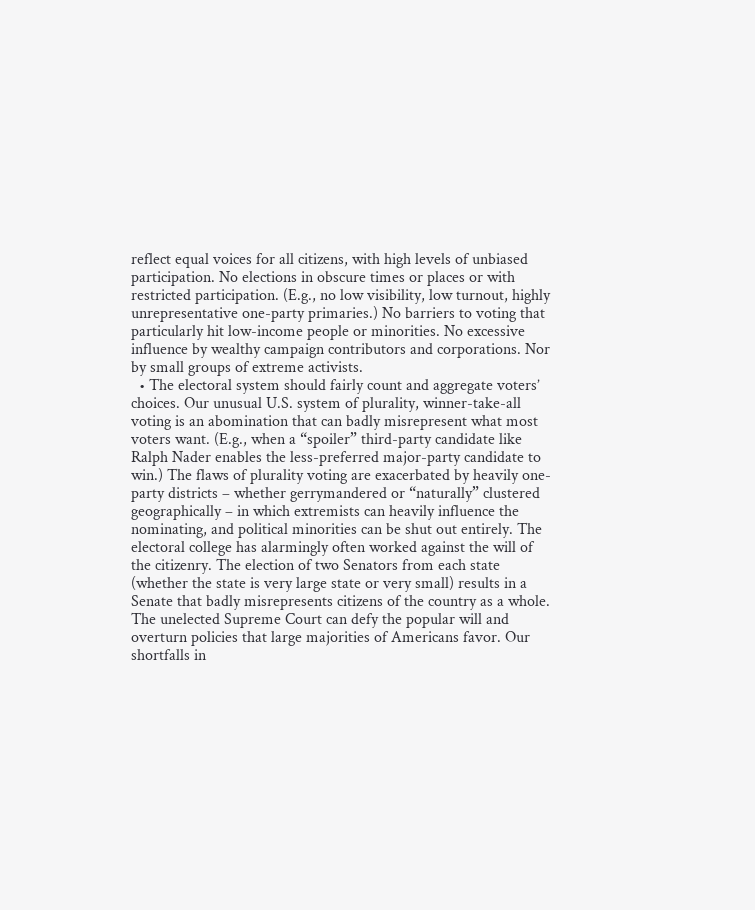reflect equal voices for all citizens, with high levels of unbiased participation. No elections in obscure times or places or with restricted participation. (E.g., no low visibility, low turnout, highly unrepresentative one-party primaries.) No barriers to voting that particularly hit low-income people or minorities. No excessive influence by wealthy campaign contributors and corporations. Nor by small groups of extreme activists.
  • The electoral system should fairly count and aggregate voters’ choices. Our unusual U.S. system of plurality, winner-take-all voting is an abomination that can badly misrepresent what most voters want. (E.g., when a “spoiler” third-party candidate like Ralph Nader enables the less-preferred major-party candidate to win.) The flaws of plurality voting are exacerbated by heavily one-party districts – whether gerrymandered or “naturally” clustered geographically – in which extremists can heavily influence the nominating, and political minorities can be shut out entirely. The electoral college has alarmingly often worked against the will of the citizenry. The election of two Senators from each state (whether the state is very large state or very small) results in a Senate that badly misrepresents citizens of the country as a whole. The unelected Supreme Court can defy the popular will and overturn policies that large majorities of Americans favor. Our shortfalls in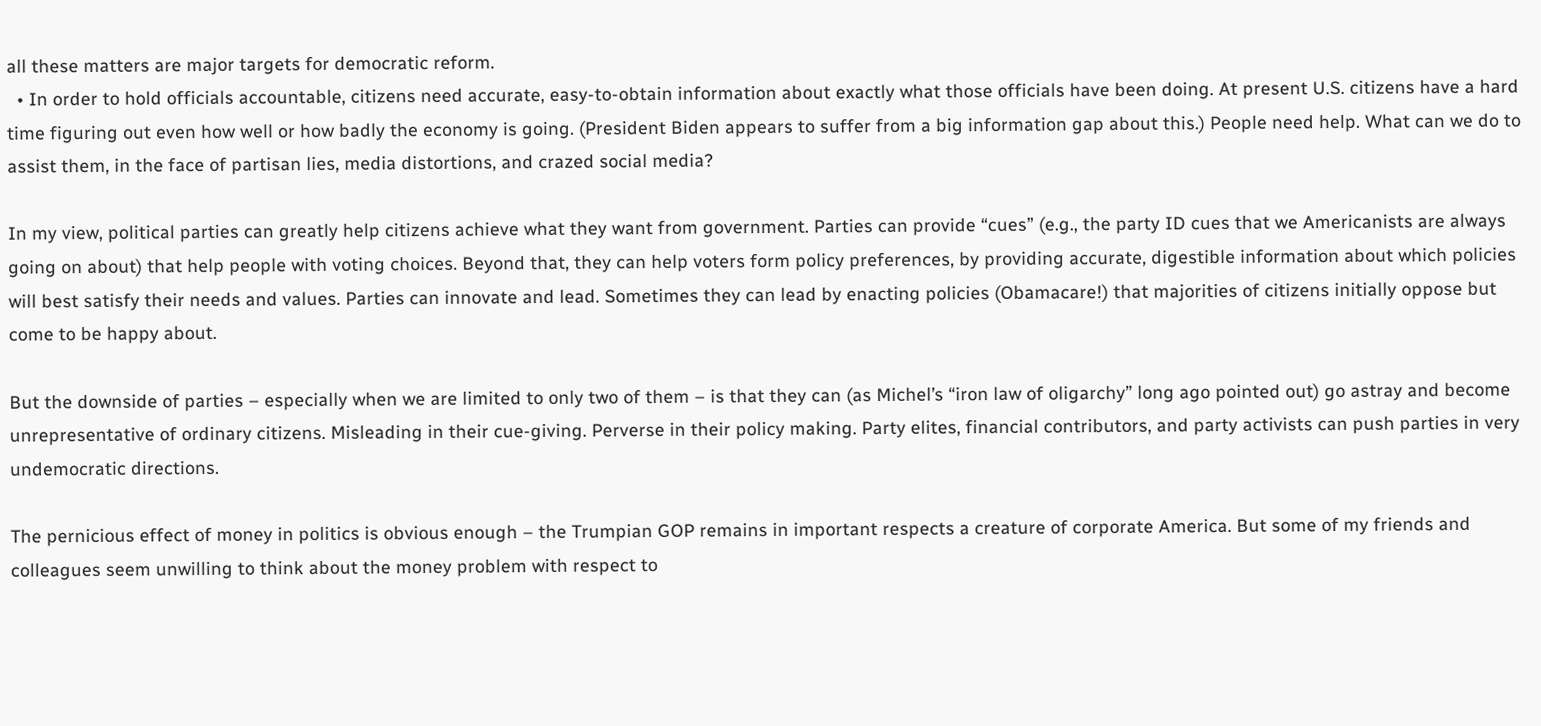all these matters are major targets for democratic reform.
  • In order to hold officials accountable, citizens need accurate, easy-to-obtain information about exactly what those officials have been doing. At present U.S. citizens have a hard time figuring out even how well or how badly the economy is going. (President Biden appears to suffer from a big information gap about this.) People need help. What can we do to assist them, in the face of partisan lies, media distortions, and crazed social media?

In my view, political parties can greatly help citizens achieve what they want from government. Parties can provide “cues” (e.g., the party ID cues that we Americanists are always going on about) that help people with voting choices. Beyond that, they can help voters form policy preferences, by providing accurate, digestible information about which policies will best satisfy their needs and values. Parties can innovate and lead. Sometimes they can lead by enacting policies (Obamacare!) that majorities of citizens initially oppose but come to be happy about.

But the downside of parties – especially when we are limited to only two of them – is that they can (as Michel’s “iron law of oligarchy” long ago pointed out) go astray and become unrepresentative of ordinary citizens. Misleading in their cue-giving. Perverse in their policy making. Party elites, financial contributors, and party activists can push parties in very undemocratic directions.

The pernicious effect of money in politics is obvious enough – the Trumpian GOP remains in important respects a creature of corporate America. But some of my friends and colleagues seem unwilling to think about the money problem with respect to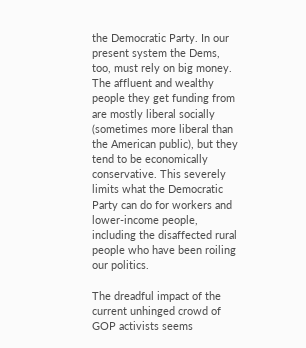the Democratic Party. In our present system the Dems, too, must rely on big money. The affluent and wealthy people they get funding from are mostly liberal socially (sometimes more liberal than the American public), but they tend to be economically conservative. This severely limits what the Democratic Party can do for workers and lower-income people, including the disaffected rural people who have been roiling our politics.

The dreadful impact of the current unhinged crowd of GOP activists seems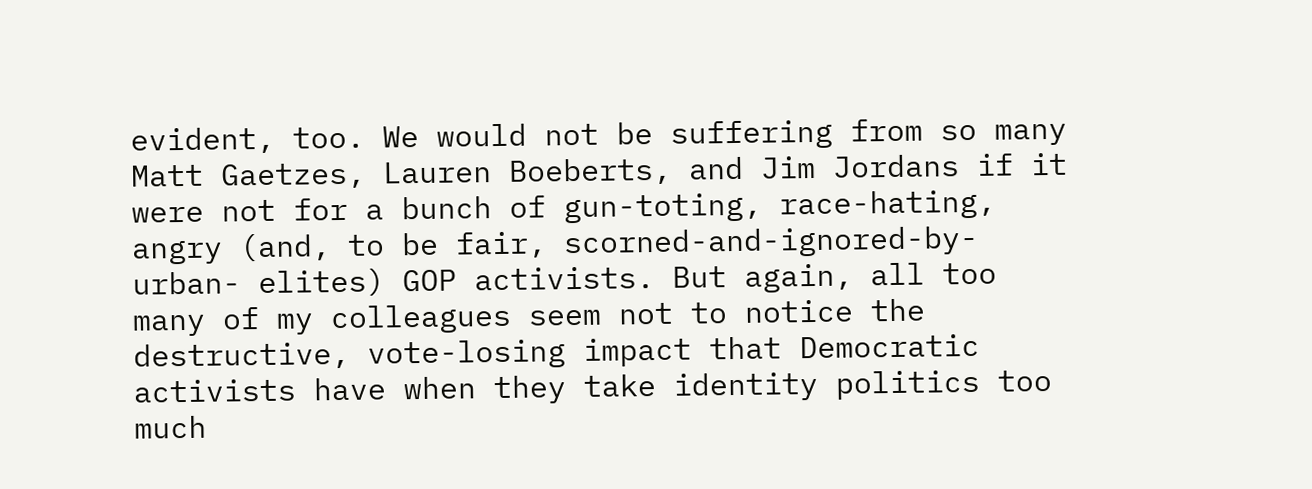evident, too. We would not be suffering from so many Matt Gaetzes, Lauren Boeberts, and Jim Jordans if it were not for a bunch of gun-toting, race-hating, angry (and, to be fair, scorned-and-ignored-by-urban- elites) GOP activists. But again, all too many of my colleagues seem not to notice the destructive, vote-losing impact that Democratic activists have when they take identity politics too much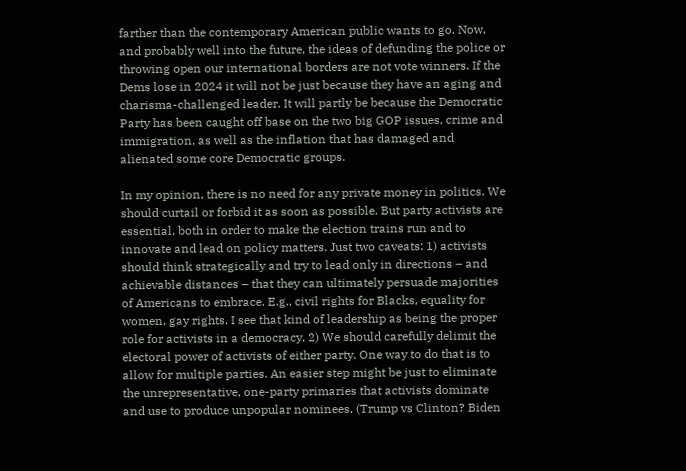farther than the contemporary American public wants to go. Now, and probably well into the future, the ideas of defunding the police or throwing open our international borders are not vote winners. If the Dems lose in 2024 it will not be just because they have an aging and charisma-challenged leader. It will partly be because the Democratic Party has been caught off base on the two big GOP issues, crime and immigration, as well as the inflation that has damaged and alienated some core Democratic groups.

In my opinion, there is no need for any private money in politics. We should curtail or forbid it as soon as possible. But party activists are essential, both in order to make the election trains run and to innovate and lead on policy matters. Just two caveats: 1) activists should think strategically and try to lead only in directions – and achievable distances – that they can ultimately persuade majorities of Americans to embrace. E.g., civil rights for Blacks, equality for women, gay rights. I see that kind of leadership as being the proper role for activists in a democracy. 2) We should carefully delimit the electoral power of activists of either party. One way to do that is to allow for multiple parties. An easier step might be just to eliminate the unrepresentative, one-party primaries that activists dominate and use to produce unpopular nominees. (Trump vs Clinton? Biden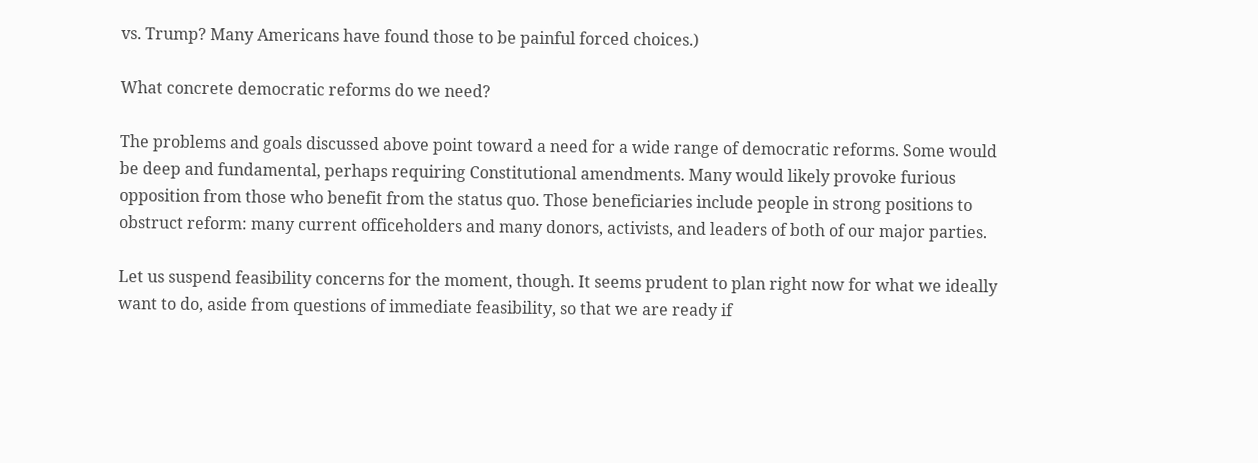vs. Trump? Many Americans have found those to be painful forced choices.)

What concrete democratic reforms do we need?

The problems and goals discussed above point toward a need for a wide range of democratic reforms. Some would be deep and fundamental, perhaps requiring Constitutional amendments. Many would likely provoke furious opposition from those who benefit from the status quo. Those beneficiaries include people in strong positions to obstruct reform: many current officeholders and many donors, activists, and leaders of both of our major parties.

Let us suspend feasibility concerns for the moment, though. It seems prudent to plan right now for what we ideally want to do, aside from questions of immediate feasibility, so that we are ready if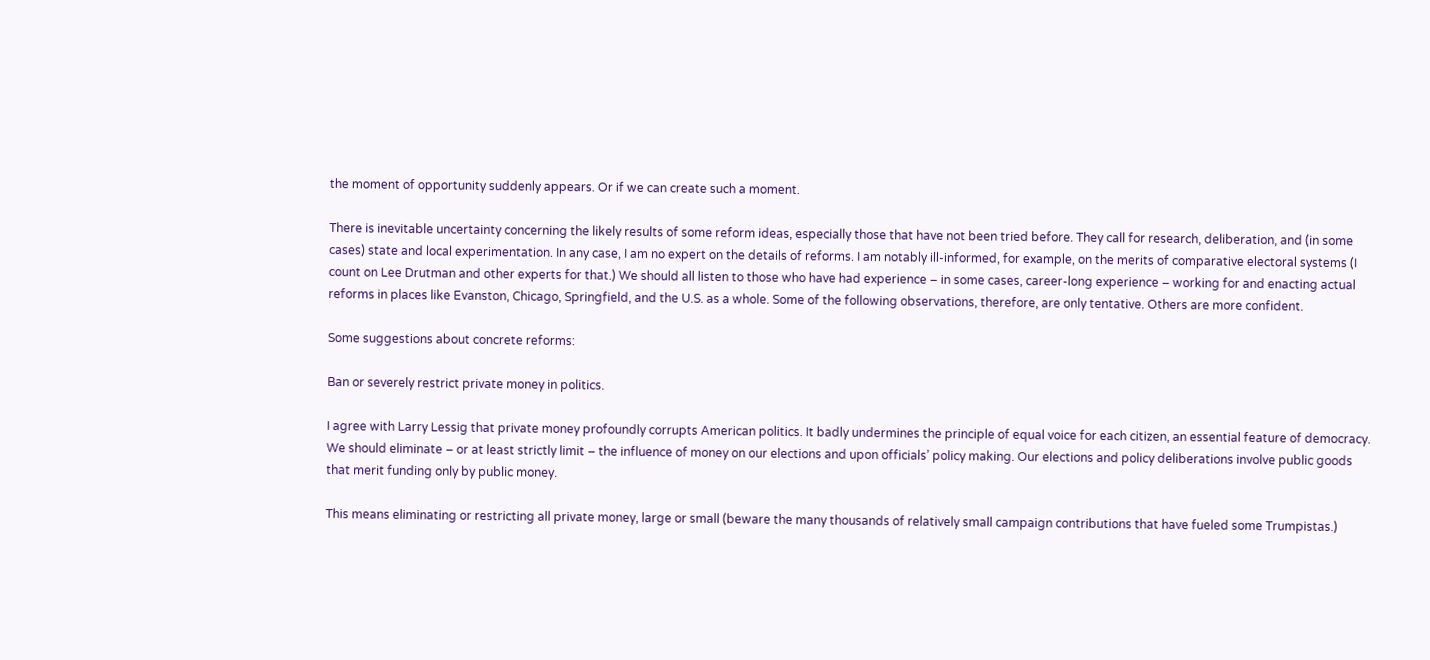the moment of opportunity suddenly appears. Or if we can create such a moment.

There is inevitable uncertainty concerning the likely results of some reform ideas, especially those that have not been tried before. They call for research, deliberation, and (in some cases) state and local experimentation. In any case, I am no expert on the details of reforms. I am notably ill-informed, for example, on the merits of comparative electoral systems (I count on Lee Drutman and other experts for that.) We should all listen to those who have had experience – in some cases, career-long experience – working for and enacting actual reforms in places like Evanston, Chicago, Springfield, and the U.S. as a whole. Some of the following observations, therefore, are only tentative. Others are more confident.

Some suggestions about concrete reforms:

Ban or severely restrict private money in politics.

I agree with Larry Lessig that private money profoundly corrupts American politics. It badly undermines the principle of equal voice for each citizen, an essential feature of democracy. We should eliminate – or at least strictly limit – the influence of money on our elections and upon officials’ policy making. Our elections and policy deliberations involve public goods that merit funding only by public money.

This means eliminating or restricting all private money, large or small (beware the many thousands of relatively small campaign contributions that have fueled some Trumpistas.)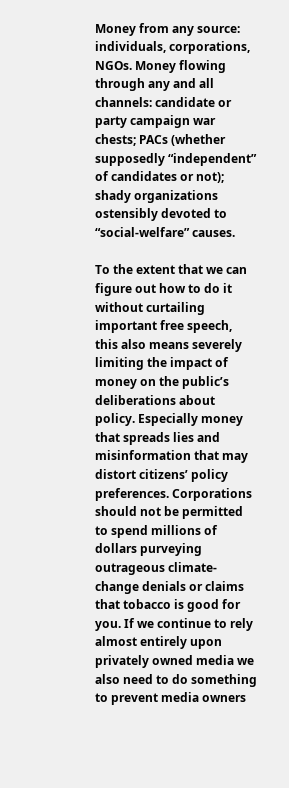Money from any source: individuals, corporations, NGOs. Money flowing through any and all channels: candidate or party campaign war chests; PACs (whether supposedly “independent” of candidates or not); shady organizations ostensibly devoted to “social-welfare” causes.

To the extent that we can figure out how to do it without curtailing important free speech, this also means severely limiting the impact of money on the public’s deliberations about policy. Especially money that spreads lies and misinformation that may distort citizens’ policy preferences. Corporations should not be permitted to spend millions of dollars purveying outrageous climate-change denials or claims that tobacco is good for you. If we continue to rely almost entirely upon privately owned media we also need to do something to prevent media owners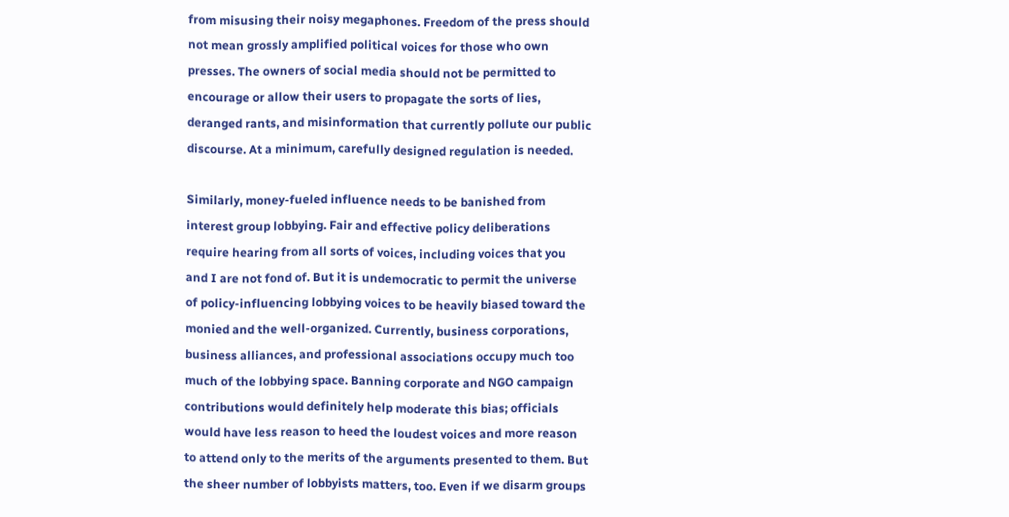from misusing their noisy megaphones. Freedom of the press should not mean grossly amplified political voices for those who own presses. The owners of social media should not be permitted to encourage or allow their users to propagate the sorts of lies, deranged rants, and misinformation that currently pollute our public discourse. At a minimum, carefully designed regulation is needed.

Similarly, money-fueled influence needs to be banished from interest group lobbying. Fair and effective policy deliberations require hearing from all sorts of voices, including voices that you and I are not fond of. But it is undemocratic to permit the universe of policy-influencing lobbying voices to be heavily biased toward the monied and the well-organized. Currently, business corporations, business alliances, and professional associations occupy much too much of the lobbying space. Banning corporate and NGO campaign contributions would definitely help moderate this bias; officials would have less reason to heed the loudest voices and more reason to attend only to the merits of the arguments presented to them. But the sheer number of lobbyists matters, too. Even if we disarm groups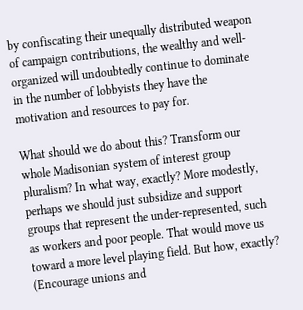by confiscating their unequally distributed weapon of campaign contributions, the wealthy and well-organized will undoubtedly continue to dominate in the number of lobbyists they have the motivation and resources to pay for.

What should we do about this? Transform our whole Madisonian system of interest group pluralism? In what way, exactly? More modestly, perhaps we should just subsidize and support groups that represent the under-represented, such as workers and poor people. That would move us toward a more level playing field. But how, exactly? (Encourage unions and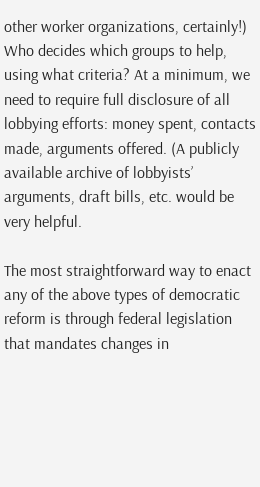other worker organizations, certainly!) Who decides which groups to help, using what criteria? At a minimum, we need to require full disclosure of all lobbying efforts: money spent, contacts made, arguments offered. (A publicly available archive of lobbyists’ arguments, draft bills, etc. would be very helpful.

The most straightforward way to enact any of the above types of democratic reform is through federal legislation that mandates changes in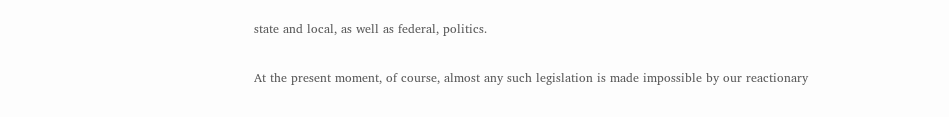state and local, as well as federal, politics.

At the present moment, of course, almost any such legislation is made impossible by our reactionary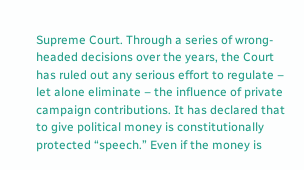Supreme Court. Through a series of wrong-headed decisions over the years, the Court has ruled out any serious effort to regulate – let alone eliminate – the influence of private campaign contributions. It has declared that to give political money is constitutionally protected “speech.” Even if the money is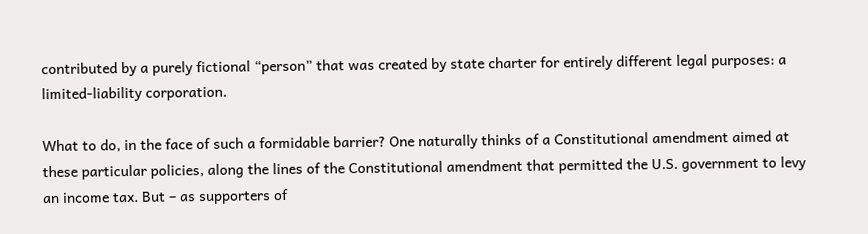contributed by a purely fictional “person” that was created by state charter for entirely different legal purposes: a limited-liability corporation.

What to do, in the face of such a formidable barrier? One naturally thinks of a Constitutional amendment aimed at these particular policies, along the lines of the Constitutional amendment that permitted the U.S. government to levy an income tax. But – as supporters of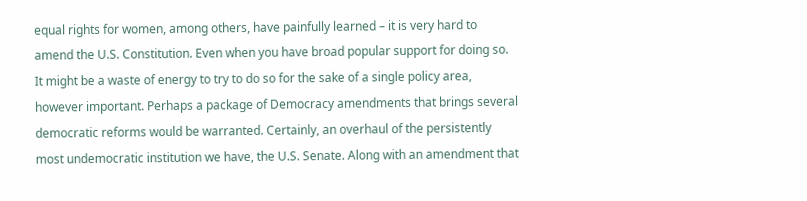equal rights for women, among others, have painfully learned – it is very hard to amend the U.S. Constitution. Even when you have broad popular support for doing so. It might be a waste of energy to try to do so for the sake of a single policy area, however important. Perhaps a package of Democracy amendments that brings several democratic reforms would be warranted. Certainly, an overhaul of the persistently most undemocratic institution we have, the U.S. Senate. Along with an amendment that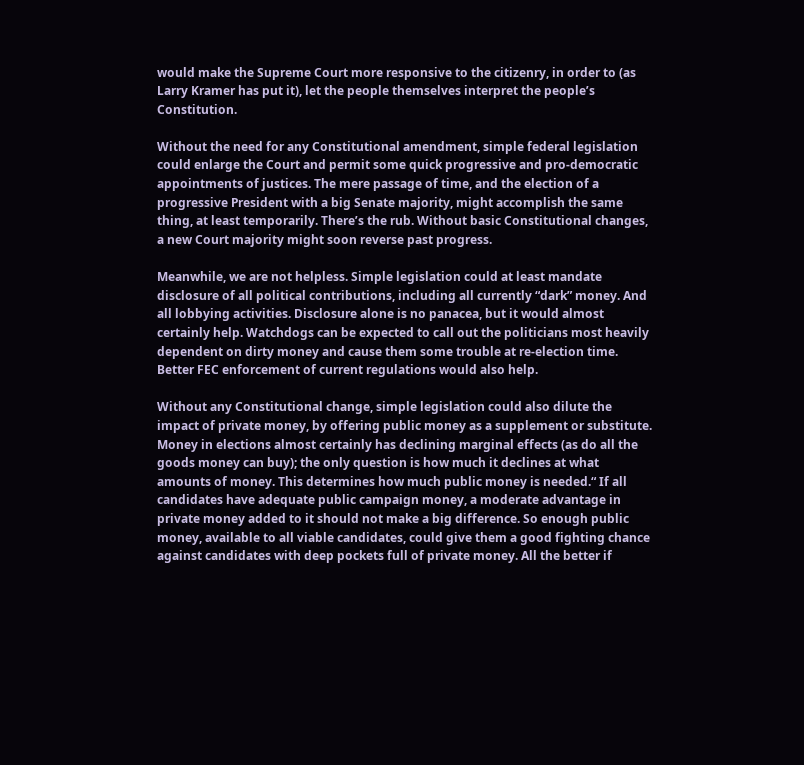would make the Supreme Court more responsive to the citizenry, in order to (as Larry Kramer has put it), let the people themselves interpret the people’s Constitution.

Without the need for any Constitutional amendment, simple federal legislation could enlarge the Court and permit some quick progressive and pro-democratic appointments of justices. The mere passage of time, and the election of a progressive President with a big Senate majority, might accomplish the same thing, at least temporarily. There’s the rub. Without basic Constitutional changes, a new Court majority might soon reverse past progress.

Meanwhile, we are not helpless. Simple legislation could at least mandate disclosure of all political contributions, including all currently “dark” money. And all lobbying activities. Disclosure alone is no panacea, but it would almost certainly help. Watchdogs can be expected to call out the politicians most heavily dependent on dirty money and cause them some trouble at re-election time. Better FEC enforcement of current regulations would also help.

Without any Constitutional change, simple legislation could also dilute the impact of private money, by offering public money as a supplement or substitute. Money in elections almost certainly has declining marginal effects (as do all the goods money can buy); the only question is how much it declines at what amounts of money. This determines how much public money is needed.“ If all candidates have adequate public campaign money, a moderate advantage in private money added to it should not make a big difference. So enough public money, available to all viable candidates, could give them a good fighting chance against candidates with deep pockets full of private money. All the better if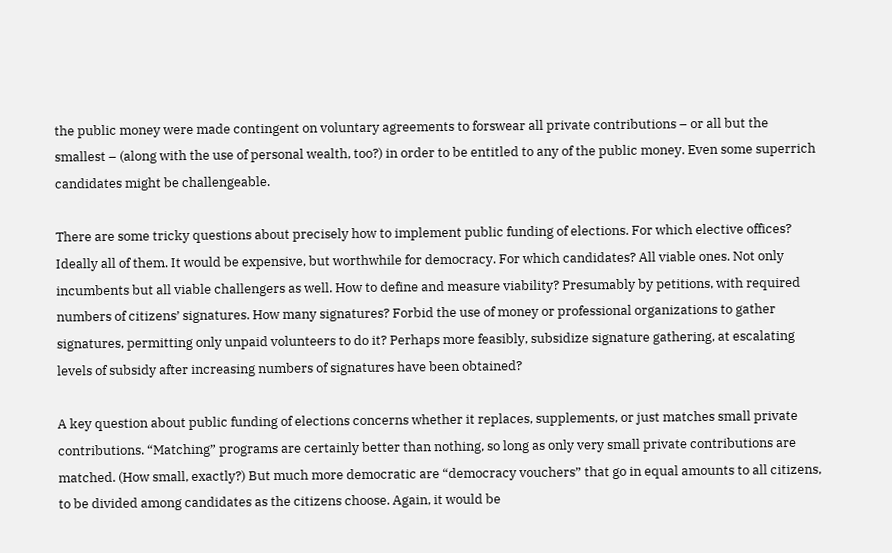the public money were made contingent on voluntary agreements to forswear all private contributions – or all but the smallest – (along with the use of personal wealth, too?) in order to be entitled to any of the public money. Even some superrich candidates might be challengeable.

There are some tricky questions about precisely how to implement public funding of elections. For which elective offices? Ideally all of them. It would be expensive, but worthwhile for democracy. For which candidates? All viable ones. Not only incumbents but all viable challengers as well. How to define and measure viability? Presumably by petitions, with required numbers of citizens’ signatures. How many signatures? Forbid the use of money or professional organizations to gather signatures, permitting only unpaid volunteers to do it? Perhaps more feasibly, subsidize signature gathering, at escalating levels of subsidy after increasing numbers of signatures have been obtained?

A key question about public funding of elections concerns whether it replaces, supplements, or just matches small private contributions. “Matching” programs are certainly better than nothing, so long as only very small private contributions are matched. (How small, exactly?) But much more democratic are “democracy vouchers” that go in equal amounts to all citizens, to be divided among candidates as the citizens choose. Again, it would be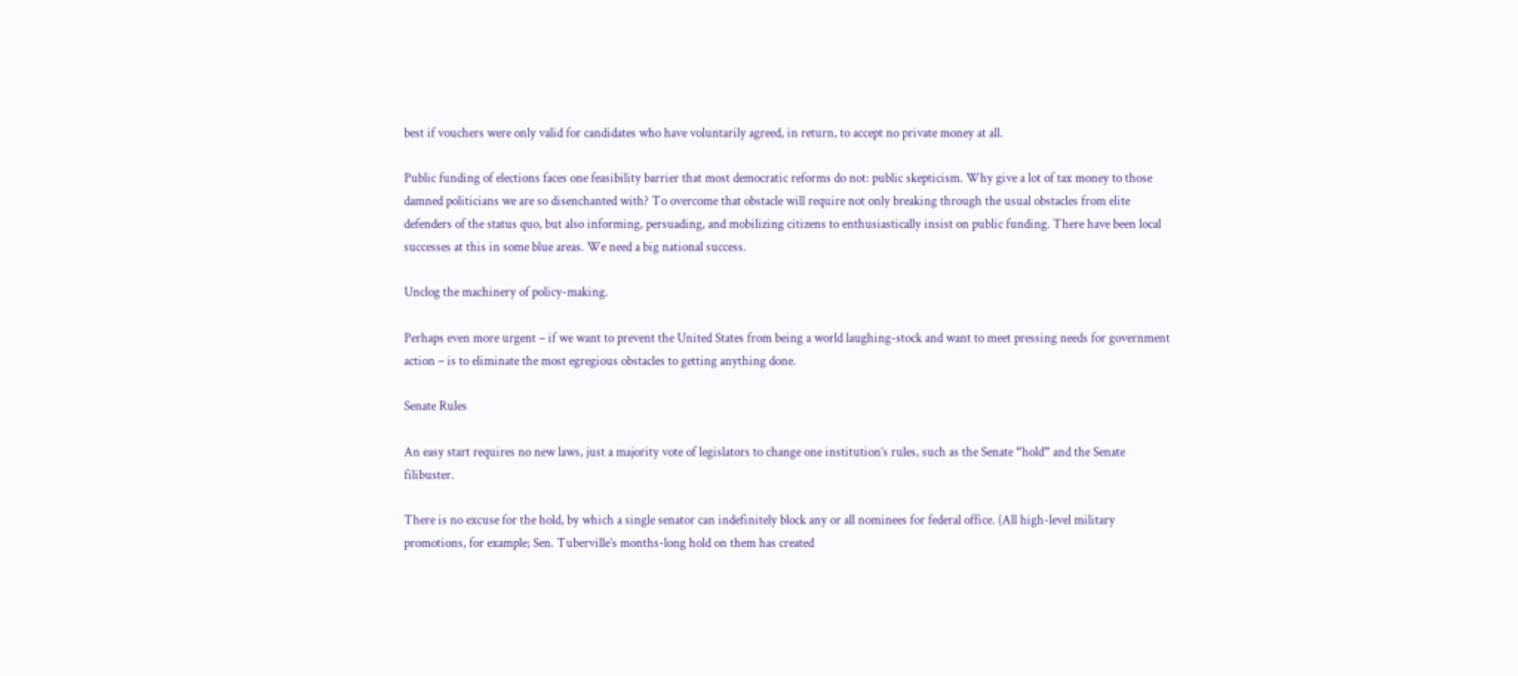best if vouchers were only valid for candidates who have voluntarily agreed, in return, to accept no private money at all.

Public funding of elections faces one feasibility barrier that most democratic reforms do not: public skepticism. Why give a lot of tax money to those damned politicians we are so disenchanted with? To overcome that obstacle will require not only breaking through the usual obstacles from elite defenders of the status quo, but also informing, persuading, and mobilizing citizens to enthusiastically insist on public funding. There have been local successes at this in some blue areas. We need a big national success.

Unclog the machinery of policy-making.

Perhaps even more urgent – if we want to prevent the United States from being a world laughing-stock and want to meet pressing needs for government action – is to eliminate the most egregious obstacles to getting anything done.

Senate Rules

An easy start requires no new laws, just a majority vote of legislators to change one institution’s rules, such as the Senate “hold” and the Senate filibuster.

There is no excuse for the hold, by which a single senator can indefinitely block any or all nominees for federal office. (All high-level military promotions, for example; Sen. Tuberville’s months-long hold on them has created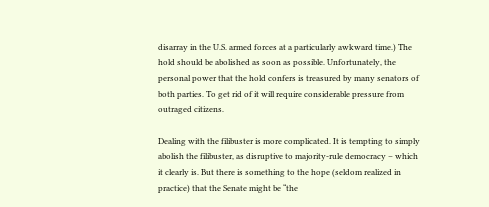disarray in the U.S. armed forces at a particularly awkward time.) The hold should be abolished as soon as possible. Unfortunately, the personal power that the hold confers is treasured by many senators of both parties. To get rid of it will require considerable pressure from outraged citizens.

Dealing with the filibuster is more complicated. It is tempting to simply abolish the filibuster, as disruptive to majority-rule democracy – which it clearly is. But there is something to the hope (seldom realized in practice) that the Senate might be “the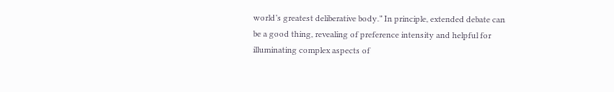world’s greatest deliberative body.” In principle, extended debate can be a good thing, revealing of preference intensity and helpful for illuminating complex aspects of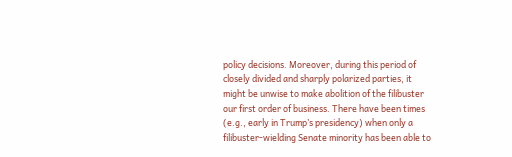policy decisions. Moreover, during this period of closely divided and sharply polarized parties, it might be unwise to make abolition of the filibuster our first order of business. There have been times (e.g., early in Trump’s presidency) when only a filibuster-wielding Senate minority has been able to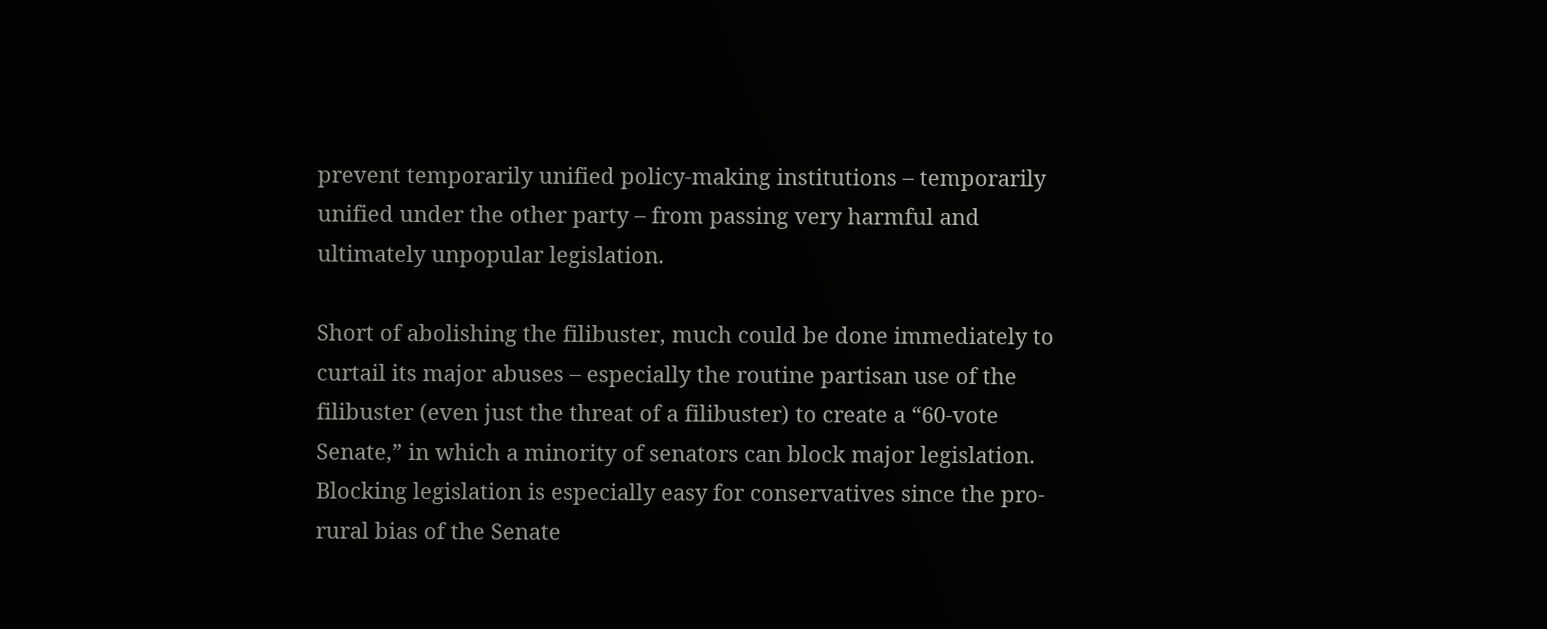prevent temporarily unified policy-making institutions – temporarily unified under the other party – from passing very harmful and ultimately unpopular legislation.

Short of abolishing the filibuster, much could be done immediately to curtail its major abuses – especially the routine partisan use of the filibuster (even just the threat of a filibuster) to create a “60-vote Senate,” in which a minority of senators can block major legislation. Blocking legislation is especially easy for conservatives since the pro-rural bias of the Senate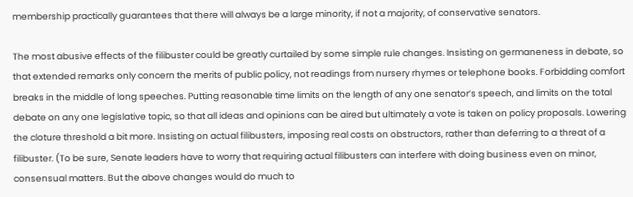membership practically guarantees that there will always be a large minority, if not a majority, of conservative senators.

The most abusive effects of the filibuster could be greatly curtailed by some simple rule changes. Insisting on germaneness in debate, so that extended remarks only concern the merits of public policy, not readings from nursery rhymes or telephone books. Forbidding comfort breaks in the middle of long speeches. Putting reasonable time limits on the length of any one senator’s speech, and limits on the total debate on any one legislative topic, so that all ideas and opinions can be aired but ultimately a vote is taken on policy proposals. Lowering the cloture threshold a bit more. Insisting on actual filibusters, imposing real costs on obstructors, rather than deferring to a threat of a filibuster. (To be sure, Senate leaders have to worry that requiring actual filibusters can interfere with doing business even on minor, consensual matters. But the above changes would do much to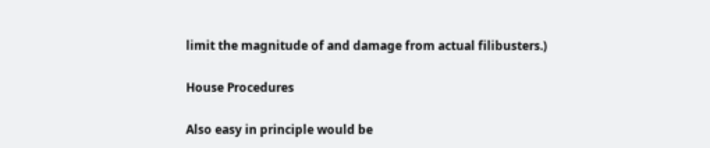limit the magnitude of and damage from actual filibusters.)

House Procedures

Also easy in principle would be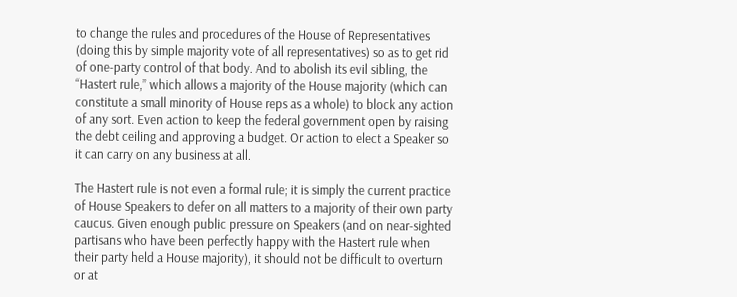to change the rules and procedures of the House of Representatives (doing this by simple majority vote of all representatives) so as to get rid of one-party control of that body. And to abolish its evil sibling, the “Hastert rule,” which allows a majority of the House majority (which can constitute a small minority of House reps as a whole) to block any action of any sort. Even action to keep the federal government open by raising the debt ceiling and approving a budget. Or action to elect a Speaker so it can carry on any business at all.

The Hastert rule is not even a formal rule; it is simply the current practice of House Speakers to defer on all matters to a majority of their own party caucus. Given enough public pressure on Speakers (and on near-sighted partisans who have been perfectly happy with the Hastert rule when their party held a House majority), it should not be difficult to overturn or at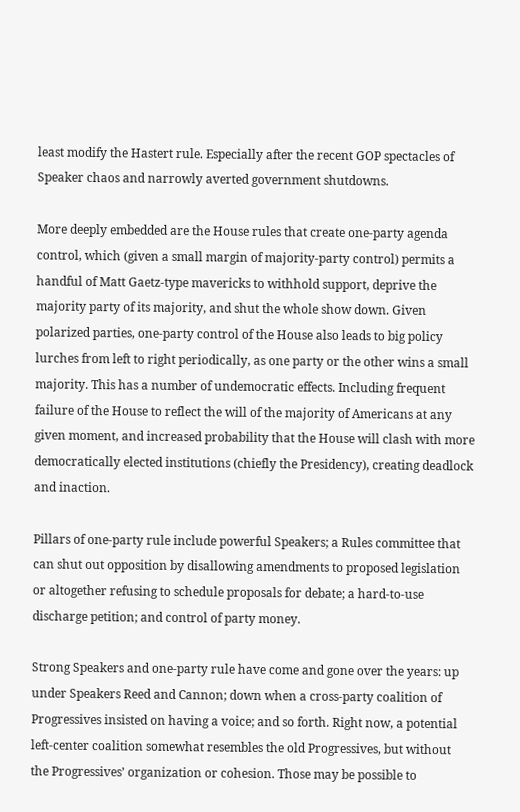least modify the Hastert rule. Especially after the recent GOP spectacles of Speaker chaos and narrowly averted government shutdowns.

More deeply embedded are the House rules that create one-party agenda control, which (given a small margin of majority-party control) permits a handful of Matt Gaetz-type mavericks to withhold support, deprive the majority party of its majority, and shut the whole show down. Given polarized parties, one-party control of the House also leads to big policy lurches from left to right periodically, as one party or the other wins a small majority. This has a number of undemocratic effects. Including frequent failure of the House to reflect the will of the majority of Americans at any given moment, and increased probability that the House will clash with more democratically elected institutions (chiefly the Presidency), creating deadlock and inaction.

Pillars of one-party rule include powerful Speakers; a Rules committee that can shut out opposition by disallowing amendments to proposed legislation or altogether refusing to schedule proposals for debate; a hard-to-use discharge petition; and control of party money.

Strong Speakers and one-party rule have come and gone over the years: up under Speakers Reed and Cannon; down when a cross-party coalition of Progressives insisted on having a voice; and so forth. Right now, a potential left-center coalition somewhat resembles the old Progressives, but without the Progressives’ organization or cohesion. Those may be possible to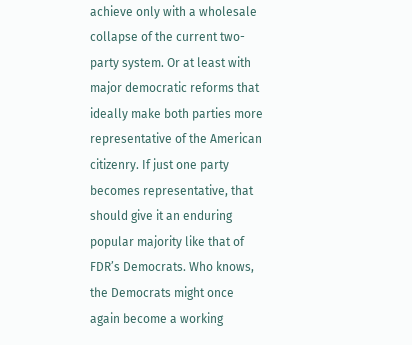achieve only with a wholesale collapse of the current two-party system. Or at least with major democratic reforms that ideally make both parties more representative of the American citizenry. If just one party becomes representative, that should give it an enduring popular majority like that of FDR’s Democrats. Who knows, the Democrats might once again become a working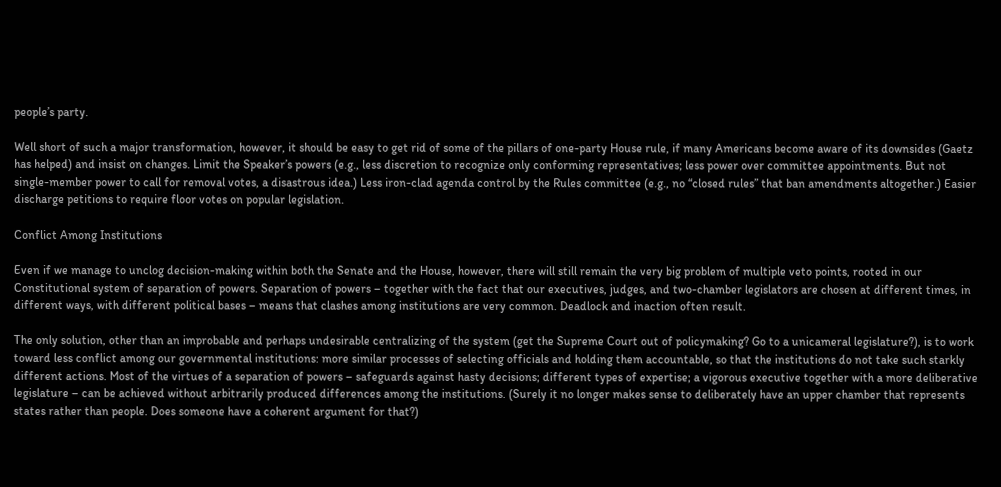people’s party.

Well short of such a major transformation, however, it should be easy to get rid of some of the pillars of one-party House rule, if many Americans become aware of its downsides (Gaetz has helped) and insist on changes. Limit the Speaker’s powers (e.g., less discretion to recognize only conforming representatives; less power over committee appointments. But not single-member power to call for removal votes, a disastrous idea.) Less iron-clad agenda control by the Rules committee (e.g., no “closed rules” that ban amendments altogether.) Easier discharge petitions to require floor votes on popular legislation.

Conflict Among Institutions

Even if we manage to unclog decision-making within both the Senate and the House, however, there will still remain the very big problem of multiple veto points, rooted in our Constitutional system of separation of powers. Separation of powers – together with the fact that our executives, judges, and two-chamber legislators are chosen at different times, in different ways, with different political bases – means that clashes among institutions are very common. Deadlock and inaction often result.

The only solution, other than an improbable and perhaps undesirable centralizing of the system (get the Supreme Court out of policymaking? Go to a unicameral legislature?), is to work toward less conflict among our governmental institutions: more similar processes of selecting officials and holding them accountable, so that the institutions do not take such starkly different actions. Most of the virtues of a separation of powers – safeguards against hasty decisions; different types of expertise; a vigorous executive together with a more deliberative legislature – can be achieved without arbitrarily produced differences among the institutions. (Surely it no longer makes sense to deliberately have an upper chamber that represents states rather than people. Does someone have a coherent argument for that?)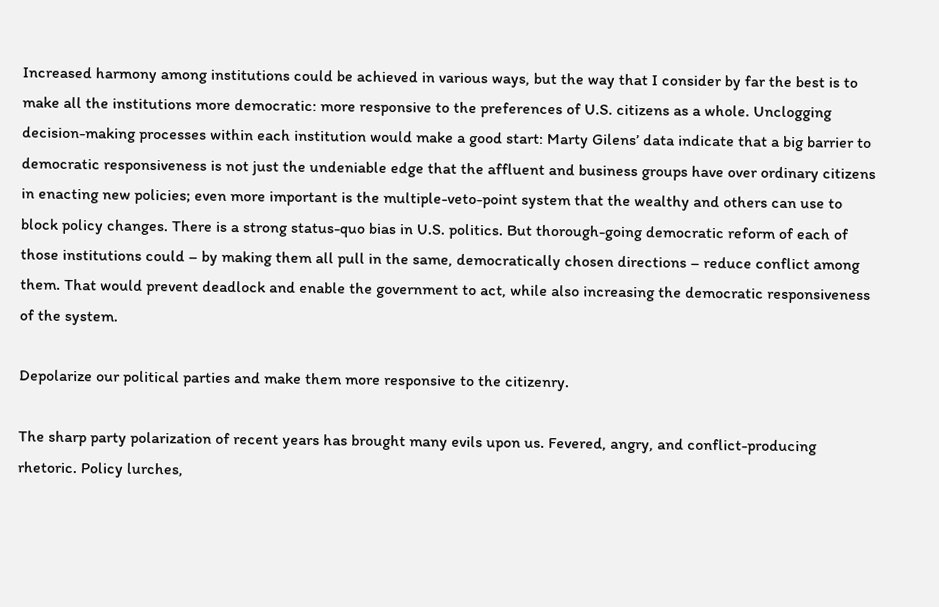Increased harmony among institutions could be achieved in various ways, but the way that I consider by far the best is to make all the institutions more democratic: more responsive to the preferences of U.S. citizens as a whole. Unclogging decision-making processes within each institution would make a good start: Marty Gilens’ data indicate that a big barrier to democratic responsiveness is not just the undeniable edge that the affluent and business groups have over ordinary citizens in enacting new policies; even more important is the multiple-veto-point system that the wealthy and others can use to block policy changes. There is a strong status-quo bias in U.S. politics. But thorough-going democratic reform of each of those institutions could – by making them all pull in the same, democratically chosen directions – reduce conflict among them. That would prevent deadlock and enable the government to act, while also increasing the democratic responsiveness of the system.

Depolarize our political parties and make them more responsive to the citizenry.

The sharp party polarization of recent years has brought many evils upon us. Fevered, angry, and conflict-producing rhetoric. Policy lurches,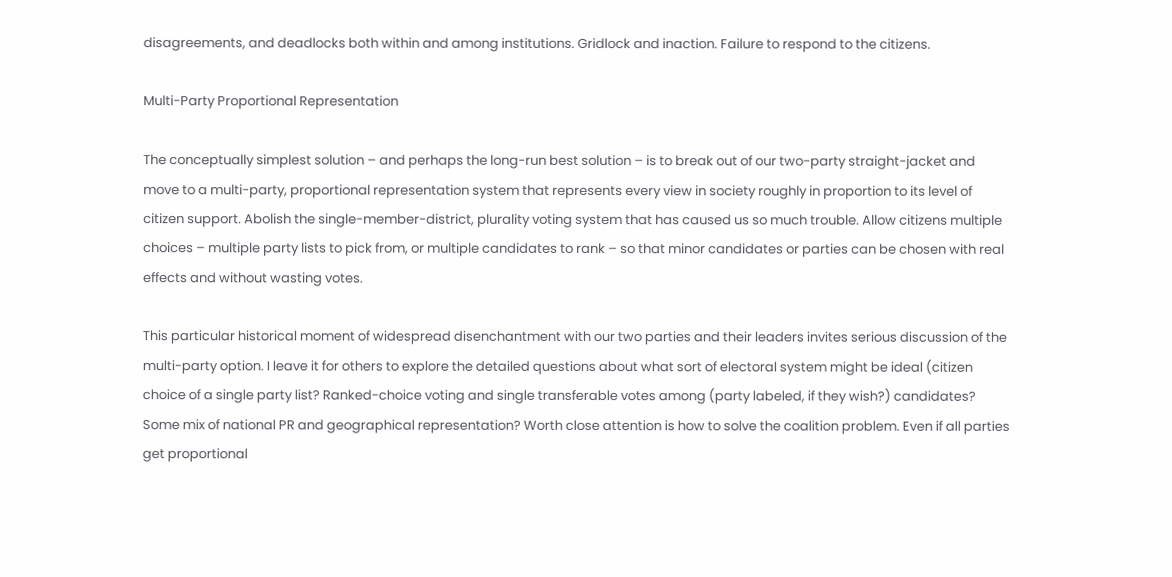disagreements, and deadlocks both within and among institutions. Gridlock and inaction. Failure to respond to the citizens.

Multi-Party Proportional Representation

The conceptually simplest solution – and perhaps the long-run best solution – is to break out of our two-party straight-jacket and move to a multi-party, proportional representation system that represents every view in society roughly in proportion to its level of citizen support. Abolish the single-member-district, plurality voting system that has caused us so much trouble. Allow citizens multiple choices – multiple party lists to pick from, or multiple candidates to rank – so that minor candidates or parties can be chosen with real effects and without wasting votes.

This particular historical moment of widespread disenchantment with our two parties and their leaders invites serious discussion of the multi-party option. I leave it for others to explore the detailed questions about what sort of electoral system might be ideal (citizen choice of a single party list? Ranked-choice voting and single transferable votes among (party labeled, if they wish?) candidates? Some mix of national PR and geographical representation? Worth close attention is how to solve the coalition problem. Even if all parties get proportional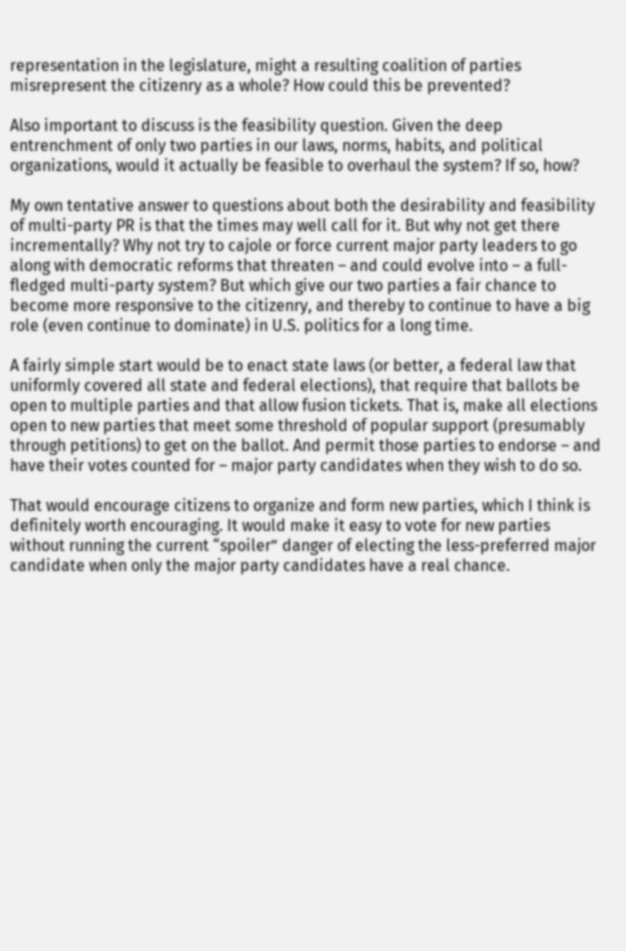representation in the legislature, might a resulting coalition of parties misrepresent the citizenry as a whole? How could this be prevented?

Also important to discuss is the feasibility question. Given the deep entrenchment of only two parties in our laws, norms, habits, and political organizations, would it actually be feasible to overhaul the system? If so, how?

My own tentative answer to questions about both the desirability and feasibility of multi-party PR is that the times may well call for it. But why not get there incrementally? Why not try to cajole or force current major party leaders to go along with democratic reforms that threaten – and could evolve into – a full-fledged multi-party system? But which give our two parties a fair chance to become more responsive to the citizenry, and thereby to continue to have a big role (even continue to dominate) in U.S. politics for a long time.

A fairly simple start would be to enact state laws (or better, a federal law that uniformly covered all state and federal elections), that require that ballots be open to multiple parties and that allow fusion tickets. That is, make all elections open to new parties that meet some threshold of popular support (presumably through petitions) to get on the ballot. And permit those parties to endorse – and have their votes counted for – major party candidates when they wish to do so.

That would encourage citizens to organize and form new parties, which I think is definitely worth encouraging. It would make it easy to vote for new parties without running the current “spoiler” danger of electing the less-preferred major candidate when only the major party candidates have a real chance.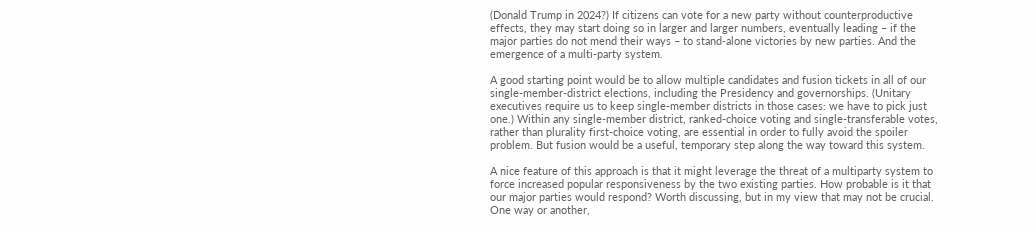(Donald Trump in 2024?) If citizens can vote for a new party without counterproductive effects, they may start doing so in larger and larger numbers, eventually leading – if the major parties do not mend their ways – to stand-alone victories by new parties. And the emergence of a multi-party system.

A good starting point would be to allow multiple candidates and fusion tickets in all of our single-member-district elections, including the Presidency and governorships. (Unitary executives require us to keep single-member districts in those cases: we have to pick just one.) Within any single-member district, ranked-choice voting and single-transferable votes, rather than plurality first-choice voting, are essential in order to fully avoid the spoiler problem. But fusion would be a useful, temporary step along the way toward this system.

A nice feature of this approach is that it might leverage the threat of a multiparty system to force increased popular responsiveness by the two existing parties. How probable is it that our major parties would respond? Worth discussing, but in my view that may not be crucial. One way or another,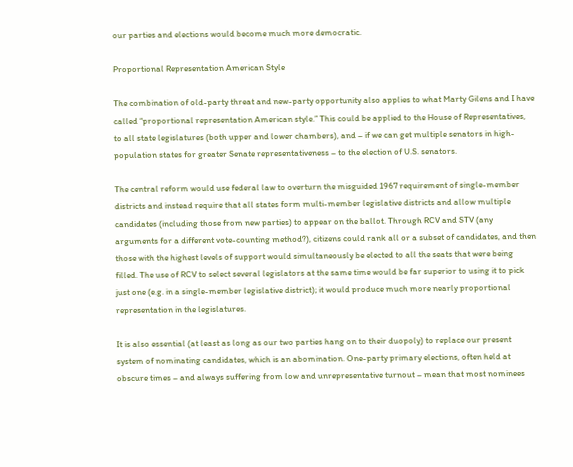our parties and elections would become much more democratic.

Proportional Representation American Style

The combination of old-party threat and new-party opportunity also applies to what Marty Gilens and I have called “proportional representation American style.” This could be applied to the House of Representatives, to all state legislatures (both upper and lower chambers), and – if we can get multiple senators in high-population states for greater Senate representativeness – to the election of U.S. senators.

The central reform would use federal law to overturn the misguided 1967 requirement of single-member districts and instead require that all states form multi-member legislative districts and allow multiple candidates (including those from new parties) to appear on the ballot. Through RCV and STV (any arguments for a different vote-counting method?), citizens could rank all or a subset of candidates, and then those with the highest levels of support would simultaneously be elected to all the seats that were being filled. The use of RCV to select several legislators at the same time would be far superior to using it to pick just one (e.g. in a single-member legislative district); it would produce much more nearly proportional representation in the legislatures.

It is also essential (at least as long as our two parties hang on to their duopoly) to replace our present system of nominating candidates, which is an abomination. One-party primary elections, often held at obscure times – and always suffering from low and unrepresentative turnout – mean that most nominees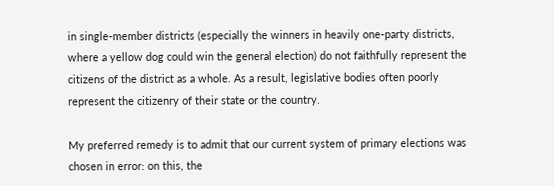in single-member districts (especially the winners in heavily one-party districts, where a yellow dog could win the general election) do not faithfully represent the citizens of the district as a whole. As a result, legislative bodies often poorly represent the citizenry of their state or the country.

My preferred remedy is to admit that our current system of primary elections was chosen in error: on this, the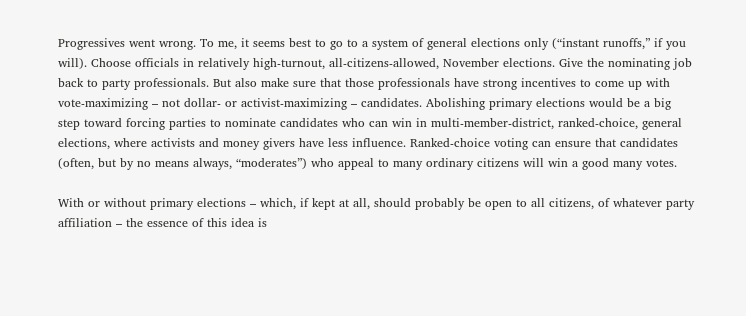Progressives went wrong. To me, it seems best to go to a system of general elections only (“instant runoffs,” if you will). Choose officials in relatively high-turnout, all-citizens-allowed, November elections. Give the nominating job back to party professionals. But also make sure that those professionals have strong incentives to come up with vote-maximizing – not dollar- or activist-maximizing – candidates. Abolishing primary elections would be a big step toward forcing parties to nominate candidates who can win in multi-member-district, ranked-choice, general elections, where activists and money givers have less influence. Ranked-choice voting can ensure that candidates (often, but by no means always, “moderates”) who appeal to many ordinary citizens will win a good many votes.

With or without primary elections – which, if kept at all, should probably be open to all citizens, of whatever party affiliation – the essence of this idea is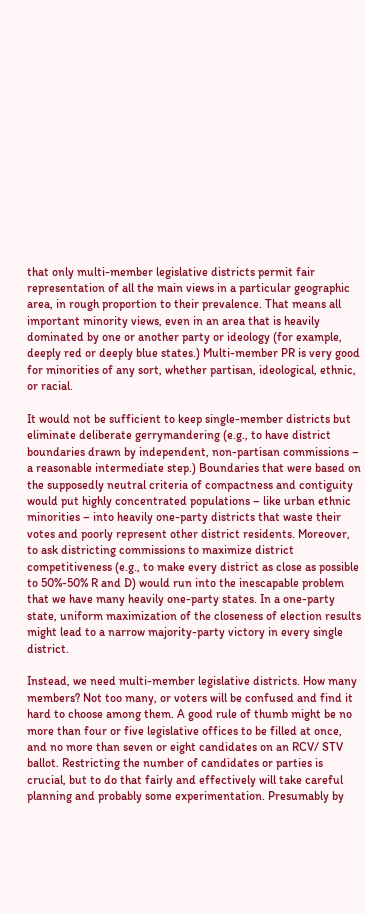that only multi-member legislative districts permit fair representation of all the main views in a particular geographic area, in rough proportion to their prevalence. That means all important minority views, even in an area that is heavily dominated by one or another party or ideology (for example, deeply red or deeply blue states.) Multi-member PR is very good for minorities of any sort, whether partisan, ideological, ethnic, or racial.

It would not be sufficient to keep single-member districts but eliminate deliberate gerrymandering (e.g., to have district boundaries drawn by independent, non-partisan commissions – a reasonable intermediate step.) Boundaries that were based on the supposedly neutral criteria of compactness and contiguity would put highly concentrated populations – like urban ethnic minorities – into heavily one-party districts that waste their votes and poorly represent other district residents. Moreover, to ask districting commissions to maximize district competitiveness (e.g., to make every district as close as possible to 50%-50% R and D) would run into the inescapable problem that we have many heavily one-party states. In a one-party state, uniform maximization of the closeness of election results might lead to a narrow majority-party victory in every single district.

Instead, we need multi-member legislative districts. How many members? Not too many, or voters will be confused and find it hard to choose among them. A good rule of thumb might be no more than four or five legislative offices to be filled at once, and no more than seven or eight candidates on an RCV/ STV ballot. Restricting the number of candidates or parties is crucial, but to do that fairly and effectively will take careful planning and probably some experimentation. Presumably by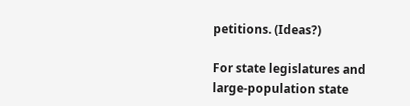petitions. (Ideas?)

For state legislatures and large-population state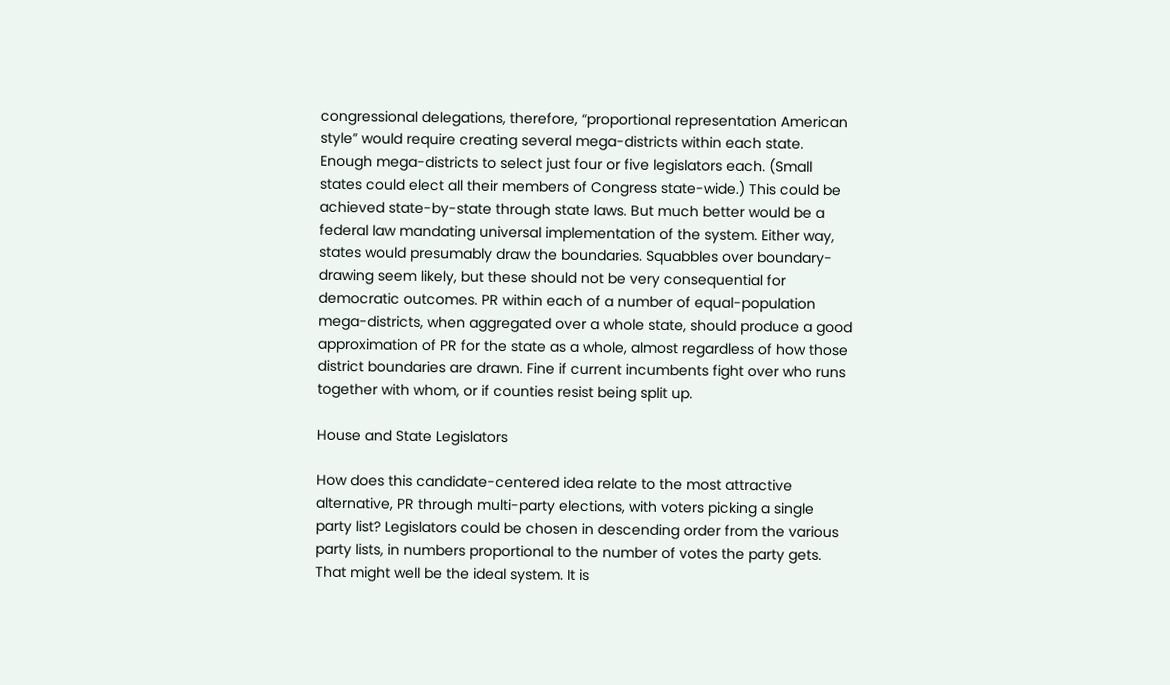congressional delegations, therefore, “proportional representation American style” would require creating several mega-districts within each state. Enough mega-districts to select just four or five legislators each. (Small states could elect all their members of Congress state-wide.) This could be achieved state-by-state through state laws. But much better would be a federal law mandating universal implementation of the system. Either way, states would presumably draw the boundaries. Squabbles over boundary-drawing seem likely, but these should not be very consequential for democratic outcomes. PR within each of a number of equal-population mega-districts, when aggregated over a whole state, should produce a good approximation of PR for the state as a whole, almost regardless of how those district boundaries are drawn. Fine if current incumbents fight over who runs together with whom, or if counties resist being split up.

House and State Legislators

How does this candidate-centered idea relate to the most attractive alternative, PR through multi-party elections, with voters picking a single party list? Legislators could be chosen in descending order from the various party lists, in numbers proportional to the number of votes the party gets. That might well be the ideal system. It is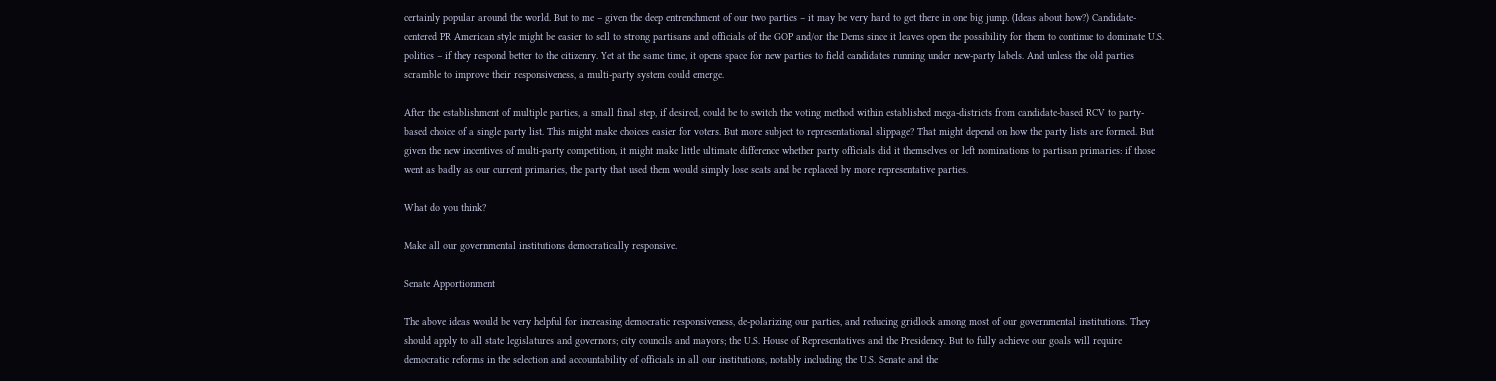certainly popular around the world. But to me – given the deep entrenchment of our two parties – it may be very hard to get there in one big jump. (Ideas about how?) Candidate-centered PR American style might be easier to sell to strong partisans and officials of the GOP and/or the Dems since it leaves open the possibility for them to continue to dominate U.S. politics – if they respond better to the citizenry. Yet at the same time, it opens space for new parties to field candidates running under new-party labels. And unless the old parties scramble to improve their responsiveness, a multi-party system could emerge.

After the establishment of multiple parties, a small final step, if desired, could be to switch the voting method within established mega-districts from candidate-based RCV to party-based choice of a single party list. This might make choices easier for voters. But more subject to representational slippage? That might depend on how the party lists are formed. But given the new incentives of multi-party competition, it might make little ultimate difference whether party officials did it themselves or left nominations to partisan primaries: if those went as badly as our current primaries, the party that used them would simply lose seats and be replaced by more representative parties.

What do you think?

Make all our governmental institutions democratically responsive.

Senate Apportionment

The above ideas would be very helpful for increasing democratic responsiveness, de-polarizing our parties, and reducing gridlock among most of our governmental institutions. They should apply to all state legislatures and governors; city councils and mayors; the U.S. House of Representatives and the Presidency. But to fully achieve our goals will require democratic reforms in the selection and accountability of officials in all our institutions, notably including the U.S. Senate and the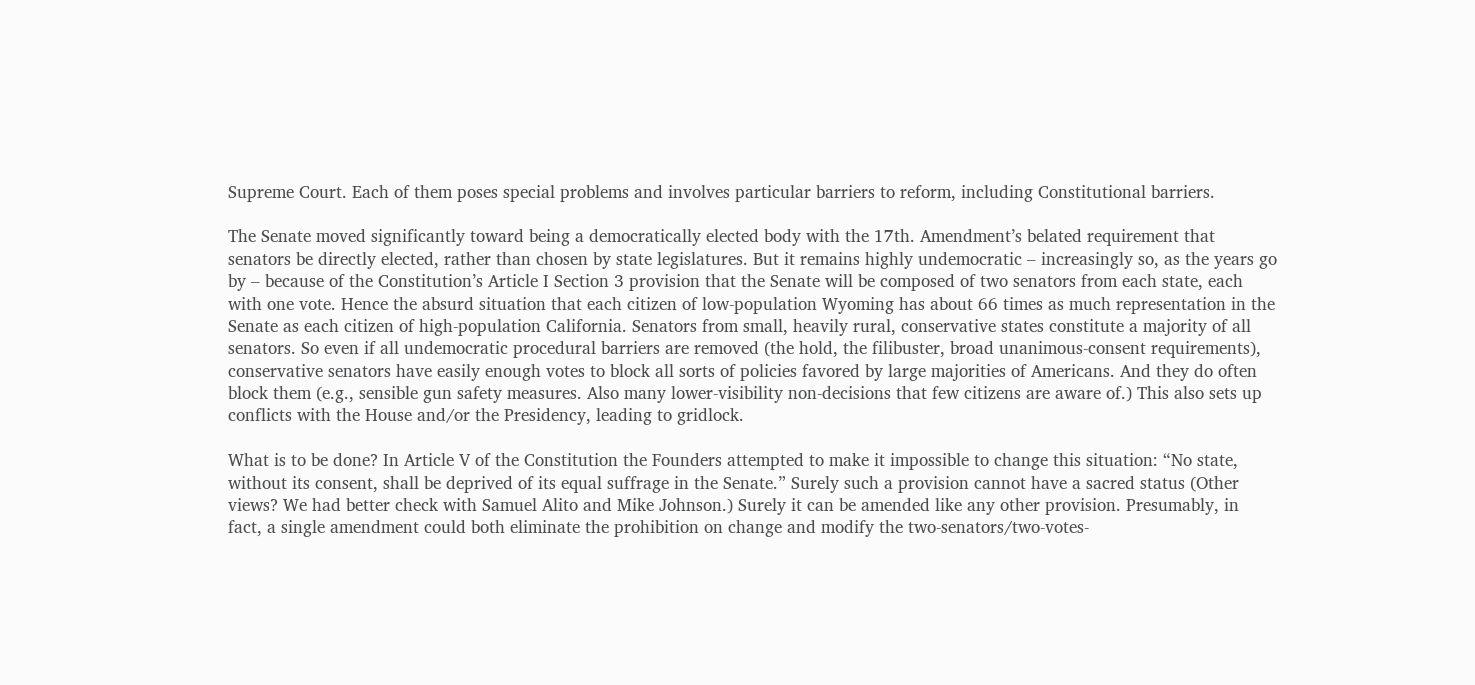Supreme Court. Each of them poses special problems and involves particular barriers to reform, including Constitutional barriers.

The Senate moved significantly toward being a democratically elected body with the 17th. Amendment’s belated requirement that senators be directly elected, rather than chosen by state legislatures. But it remains highly undemocratic – increasingly so, as the years go by – because of the Constitution’s Article I Section 3 provision that the Senate will be composed of two senators from each state, each with one vote. Hence the absurd situation that each citizen of low-population Wyoming has about 66 times as much representation in the Senate as each citizen of high-population California. Senators from small, heavily rural, conservative states constitute a majority of all senators. So even if all undemocratic procedural barriers are removed (the hold, the filibuster, broad unanimous-consent requirements), conservative senators have easily enough votes to block all sorts of policies favored by large majorities of Americans. And they do often block them (e.g., sensible gun safety measures. Also many lower-visibility non-decisions that few citizens are aware of.) This also sets up conflicts with the House and/or the Presidency, leading to gridlock.

What is to be done? In Article V of the Constitution the Founders attempted to make it impossible to change this situation: “No state, without its consent, shall be deprived of its equal suffrage in the Senate.” Surely such a provision cannot have a sacred status (Other views? We had better check with Samuel Alito and Mike Johnson.) Surely it can be amended like any other provision. Presumably, in fact, a single amendment could both eliminate the prohibition on change and modify the two-senators/two-votes-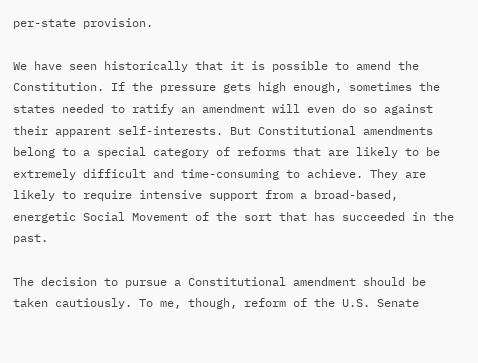per-state provision.

We have seen historically that it is possible to amend the Constitution. If the pressure gets high enough, sometimes the states needed to ratify an amendment will even do so against their apparent self-interests. But Constitutional amendments belong to a special category of reforms that are likely to be extremely difficult and time-consuming to achieve. They are likely to require intensive support from a broad-based, energetic Social Movement of the sort that has succeeded in the past.

The decision to pursue a Constitutional amendment should be taken cautiously. To me, though, reform of the U.S. Senate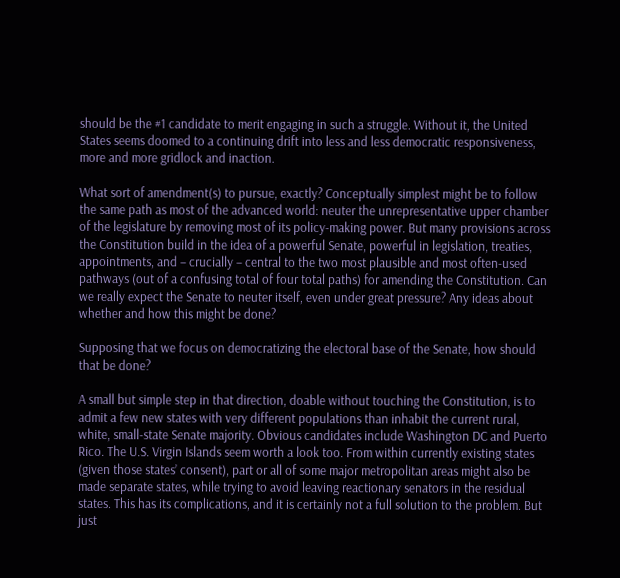should be the #1 candidate to merit engaging in such a struggle. Without it, the United States seems doomed to a continuing drift into less and less democratic responsiveness, more and more gridlock and inaction.

What sort of amendment(s) to pursue, exactly? Conceptually simplest might be to follow the same path as most of the advanced world: neuter the unrepresentative upper chamber of the legislature by removing most of its policy-making power. But many provisions across the Constitution build in the idea of a powerful Senate, powerful in legislation, treaties, appointments, and – crucially – central to the two most plausible and most often-used pathways (out of a confusing total of four total paths) for amending the Constitution. Can we really expect the Senate to neuter itself, even under great pressure? Any ideas about whether and how this might be done?

Supposing that we focus on democratizing the electoral base of the Senate, how should that be done?

A small but simple step in that direction, doable without touching the Constitution, is to admit a few new states with very different populations than inhabit the current rural, white, small-state Senate majority. Obvious candidates include Washington DC and Puerto Rico. The U.S. Virgin Islands seem worth a look too. From within currently existing states (given those states’ consent), part or all of some major metropolitan areas might also be made separate states, while trying to avoid leaving reactionary senators in the residual states. This has its complications, and it is certainly not a full solution to the problem. But just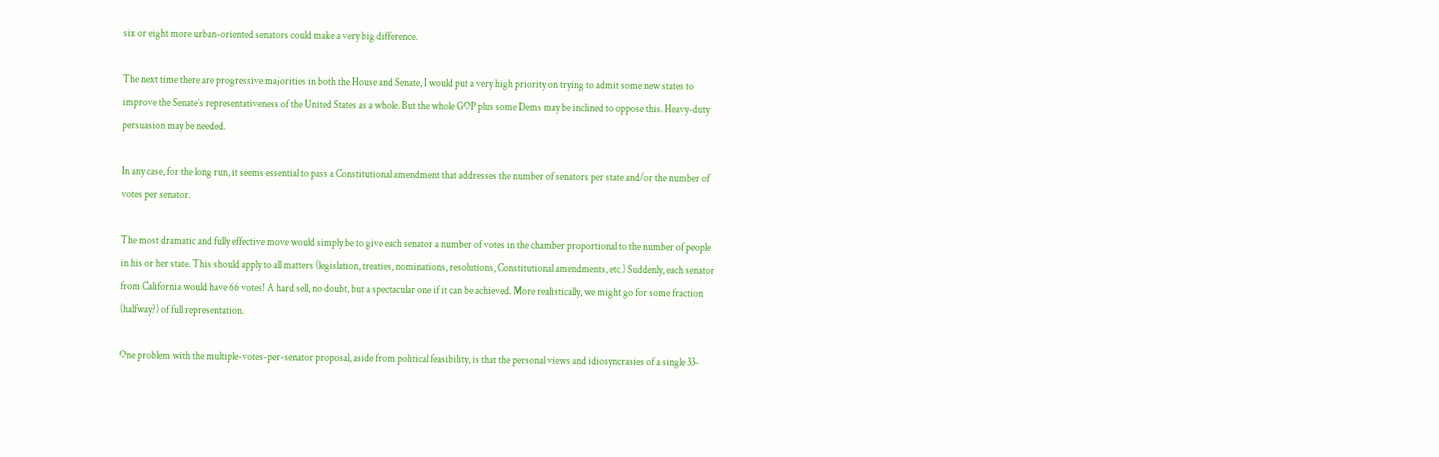six or eight more urban-oriented senators could make a very big difference.

The next time there are progressive majorities in both the House and Senate, I would put a very high priority on trying to admit some new states to improve the Senate’s representativeness of the United States as a whole. But the whole GOP plus some Dems may be inclined to oppose this. Heavy-duty persuasion may be needed.

In any case, for the long run, it seems essential to pass a Constitutional amendment that addresses the number of senators per state and/or the number of votes per senator.

The most dramatic and fully effective move would simply be to give each senator a number of votes in the chamber proportional to the number of people in his or her state. This should apply to all matters (legislation, treaties, nominations, resolutions, Constitutional amendments, etc.) Suddenly, each senator from California would have 66 votes! A hard sell, no doubt, but a spectacular one if it can be achieved. More realistically, we might go for some fraction (halfway?) of full representation.

One problem with the multiple-votes-per-senator proposal, aside from political feasibility, is that the personal views and idiosyncrasies of a single 33-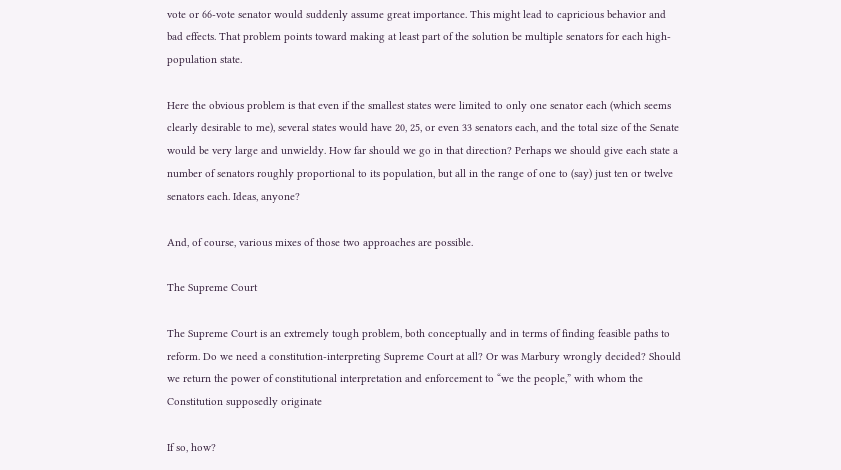vote or 66-vote senator would suddenly assume great importance. This might lead to capricious behavior and bad effects. That problem points toward making at least part of the solution be multiple senators for each high-population state.

Here the obvious problem is that even if the smallest states were limited to only one senator each (which seems clearly desirable to me), several states would have 20, 25, or even 33 senators each, and the total size of the Senate would be very large and unwieldy. How far should we go in that direction? Perhaps we should give each state a number of senators roughly proportional to its population, but all in the range of one to (say) just ten or twelve senators each. Ideas, anyone?

And, of course, various mixes of those two approaches are possible.

The Supreme Court

The Supreme Court is an extremely tough problem, both conceptually and in terms of finding feasible paths to reform. Do we need a constitution-interpreting Supreme Court at all? Or was Marbury wrongly decided? Should we return the power of constitutional interpretation and enforcement to “we the people,” with whom the Constitution supposedly originate

If so, how?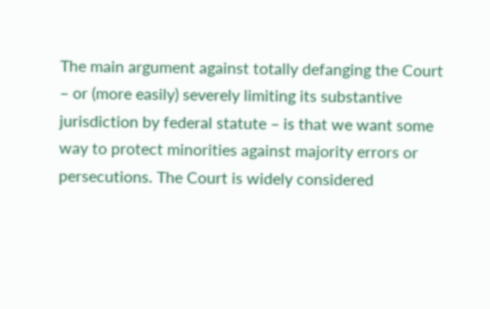The main argument against totally defanging the Court – or (more easily) severely limiting its substantive jurisdiction by federal statute – is that we want some way to protect minorities against majority errors or persecutions. The Court is widely considered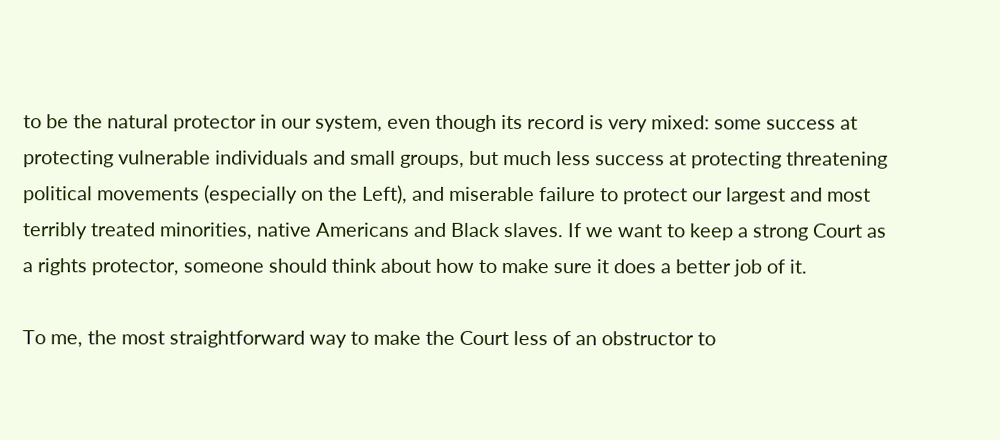to be the natural protector in our system, even though its record is very mixed: some success at protecting vulnerable individuals and small groups, but much less success at protecting threatening political movements (especially on the Left), and miserable failure to protect our largest and most terribly treated minorities, native Americans and Black slaves. If we want to keep a strong Court as a rights protector, someone should think about how to make sure it does a better job of it.

To me, the most straightforward way to make the Court less of an obstructor to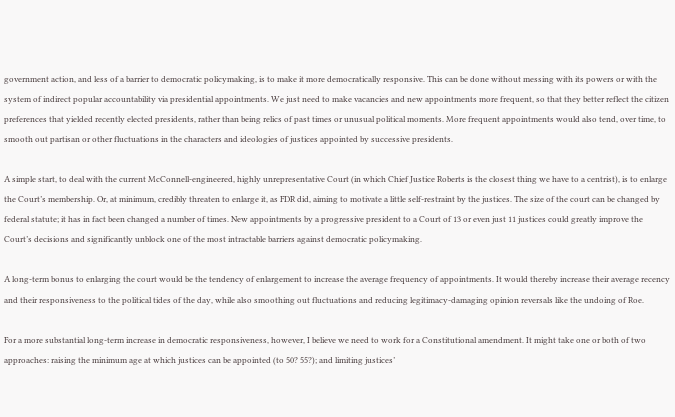government action, and less of a barrier to democratic policymaking, is to make it more democratically responsive. This can be done without messing with its powers or with the system of indirect popular accountability via presidential appointments. We just need to make vacancies and new appointments more frequent, so that they better reflect the citizen preferences that yielded recently elected presidents, rather than being relics of past times or unusual political moments. More frequent appointments would also tend, over time, to smooth out partisan or other fluctuations in the characters and ideologies of justices appointed by successive presidents.

A simple start, to deal with the current McConnell-engineered, highly unrepresentative Court (in which Chief Justice Roberts is the closest thing we have to a centrist), is to enlarge the Court’s membership. Or, at minimum, credibly threaten to enlarge it, as FDR did, aiming to motivate a little self-restraint by the justices. The size of the court can be changed by federal statute; it has in fact been changed a number of times. New appointments by a progressive president to a Court of 13 or even just 11 justices could greatly improve the Court’s decisions and significantly unblock one of the most intractable barriers against democratic policymaking.

A long-term bonus to enlarging the court would be the tendency of enlargement to increase the average frequency of appointments. It would thereby increase their average recency and their responsiveness to the political tides of the day, while also smoothing out fluctuations and reducing legitimacy-damaging opinion reversals like the undoing of Roe.

For a more substantial long-term increase in democratic responsiveness, however, I believe we need to work for a Constitutional amendment. It might take one or both of two approaches: raising the minimum age at which justices can be appointed (to 50? 55?); and limiting justices’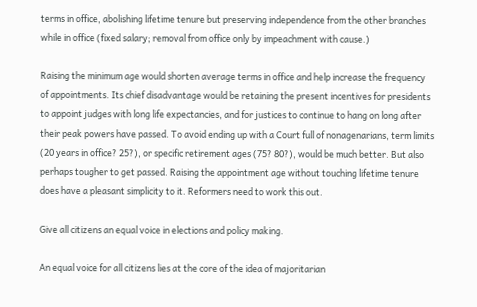terms in office, abolishing lifetime tenure but preserving independence from the other branches while in office (fixed salary; removal from office only by impeachment with cause.)

Raising the minimum age would shorten average terms in office and help increase the frequency of appointments. Its chief disadvantage would be retaining the present incentives for presidents to appoint judges with long life expectancies, and for justices to continue to hang on long after their peak powers have passed. To avoid ending up with a Court full of nonagenarians, term limits (20 years in office? 25?), or specific retirement ages (75? 80?), would be much better. But also perhaps tougher to get passed. Raising the appointment age without touching lifetime tenure does have a pleasant simplicity to it. Reformers need to work this out.

Give all citizens an equal voice in elections and policy making.

An equal voice for all citizens lies at the core of the idea of majoritarian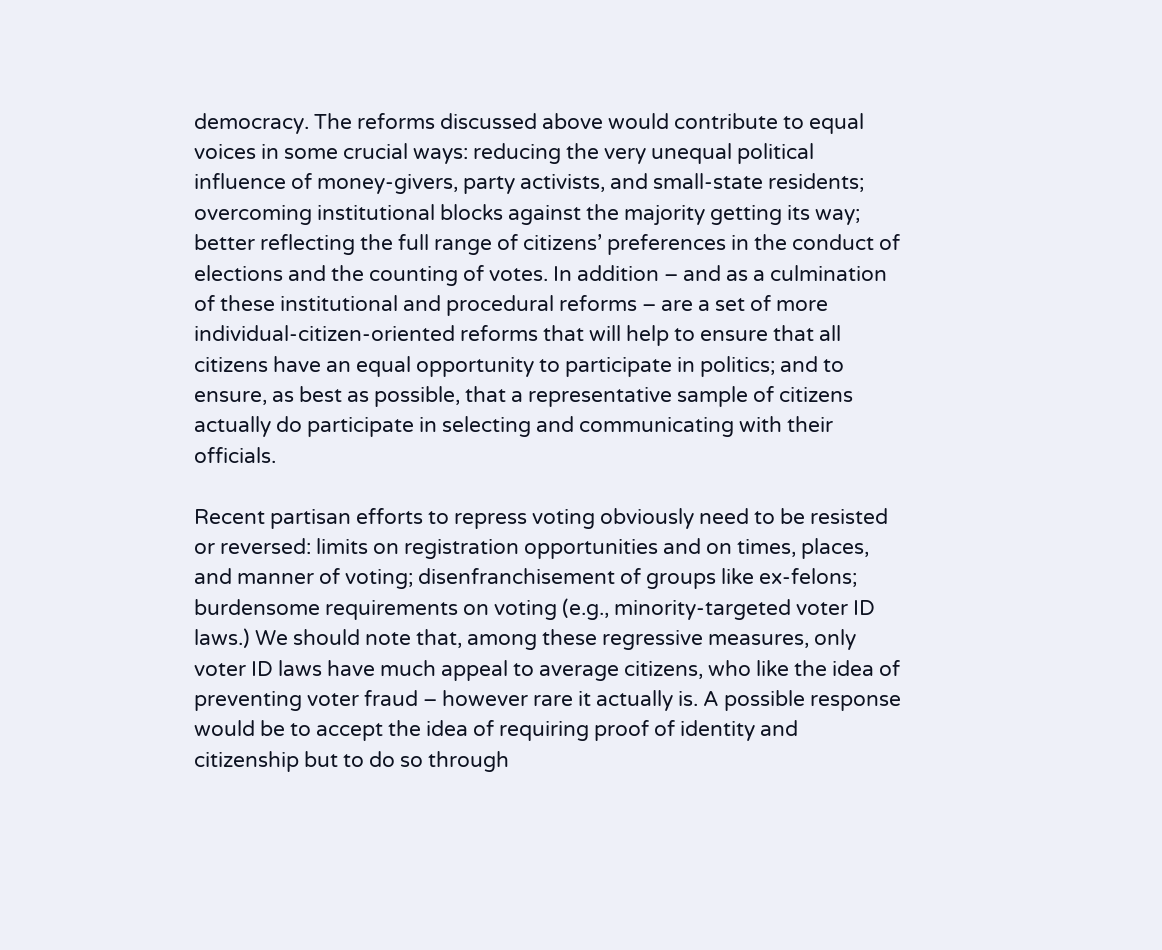democracy. The reforms discussed above would contribute to equal voices in some crucial ways: reducing the very unequal political influence of money-givers, party activists, and small-state residents; overcoming institutional blocks against the majority getting its way; better reflecting the full range of citizens’ preferences in the conduct of elections and the counting of votes. In addition – and as a culmination of these institutional and procedural reforms – are a set of more individual-citizen-oriented reforms that will help to ensure that all citizens have an equal opportunity to participate in politics; and to ensure, as best as possible, that a representative sample of citizens actually do participate in selecting and communicating with their officials.

Recent partisan efforts to repress voting obviously need to be resisted or reversed: limits on registration opportunities and on times, places, and manner of voting; disenfranchisement of groups like ex-felons; burdensome requirements on voting (e.g., minority-targeted voter ID laws.) We should note that, among these regressive measures, only voter ID laws have much appeal to average citizens, who like the idea of preventing voter fraud – however rare it actually is. A possible response would be to accept the idea of requiring proof of identity and citizenship but to do so through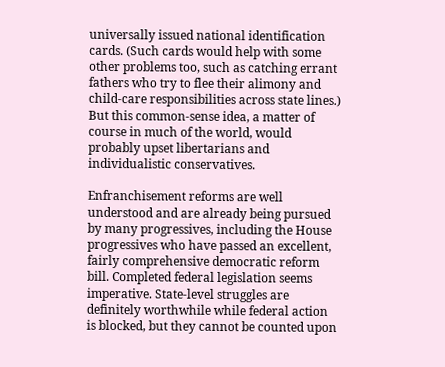universally issued national identification cards. (Such cards would help with some other problems too, such as catching errant fathers who try to flee their alimony and child-care responsibilities across state lines.) But this common-sense idea, a matter of course in much of the world, would probably upset libertarians and individualistic conservatives.

Enfranchisement reforms are well understood and are already being pursued by many progressives, including the House progressives who have passed an excellent, fairly comprehensive democratic reform bill. Completed federal legislation seems imperative. State-level struggles are definitely worthwhile while federal action is blocked, but they cannot be counted upon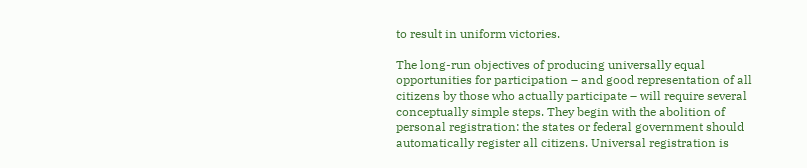to result in uniform victories.

The long-run objectives of producing universally equal opportunities for participation – and good representation of all citizens by those who actually participate – will require several conceptually simple steps. They begin with the abolition of personal registration: the states or federal government should automatically register all citizens. Universal registration is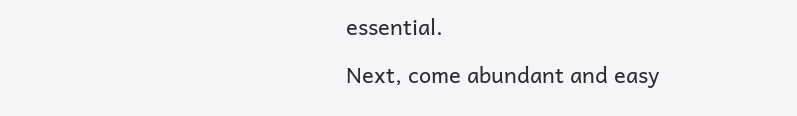essential.

Next, come abundant and easy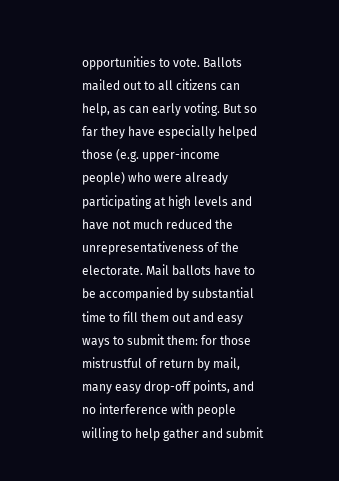opportunities to vote. Ballots mailed out to all citizens can help, as can early voting. But so far they have especially helped those (e.g. upper-income people) who were already participating at high levels and have not much reduced the unrepresentativeness of the electorate. Mail ballots have to be accompanied by substantial time to fill them out and easy ways to submit them: for those mistrustful of return by mail, many easy drop-off points, and no interference with people willing to help gather and submit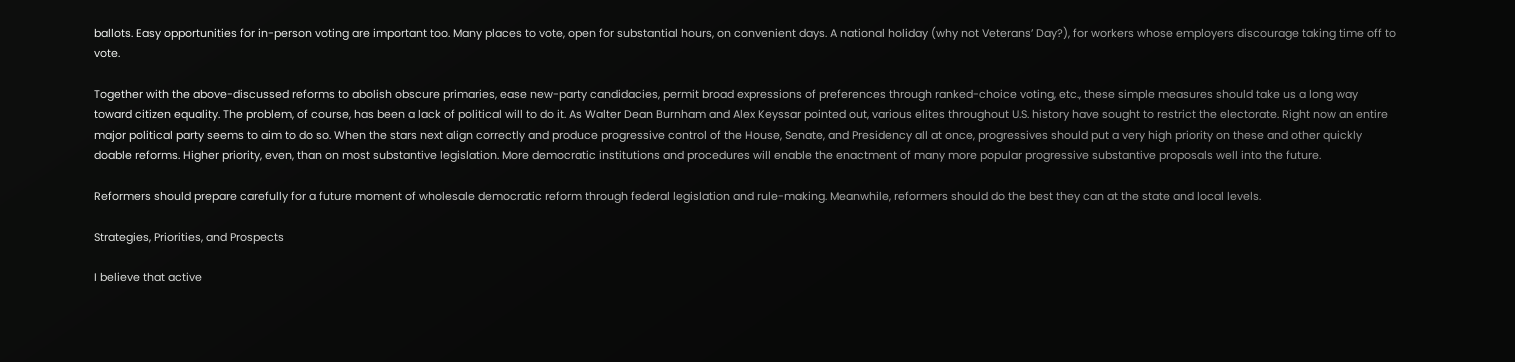ballots. Easy opportunities for in-person voting are important too. Many places to vote, open for substantial hours, on convenient days. A national holiday (why not Veterans’ Day?), for workers whose employers discourage taking time off to vote.

Together with the above-discussed reforms to abolish obscure primaries, ease new-party candidacies, permit broad expressions of preferences through ranked-choice voting, etc., these simple measures should take us a long way toward citizen equality. The problem, of course, has been a lack of political will to do it. As Walter Dean Burnham and Alex Keyssar pointed out, various elites throughout U.S. history have sought to restrict the electorate. Right now an entire major political party seems to aim to do so. When the stars next align correctly and produce progressive control of the House, Senate, and Presidency all at once, progressives should put a very high priority on these and other quickly doable reforms. Higher priority, even, than on most substantive legislation. More democratic institutions and procedures will enable the enactment of many more popular progressive substantive proposals well into the future.

Reformers should prepare carefully for a future moment of wholesale democratic reform through federal legislation and rule-making. Meanwhile, reformers should do the best they can at the state and local levels.

Strategies, Priorities, and Prospects

I believe that active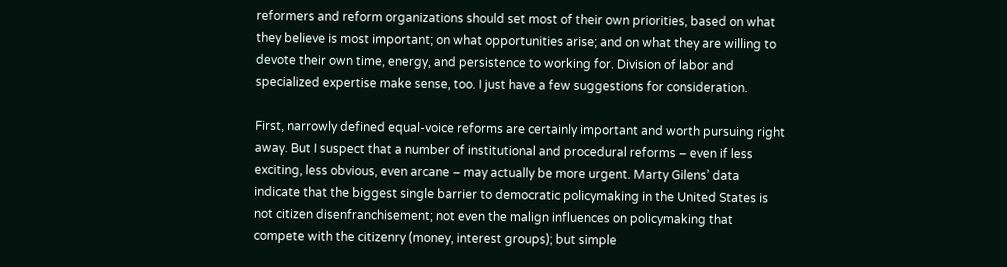reformers and reform organizations should set most of their own priorities, based on what they believe is most important; on what opportunities arise; and on what they are willing to devote their own time, energy, and persistence to working for. Division of labor and specialized expertise make sense, too. I just have a few suggestions for consideration.

First, narrowly defined equal-voice reforms are certainly important and worth pursuing right away. But I suspect that a number of institutional and procedural reforms – even if less exciting, less obvious, even arcane – may actually be more urgent. Marty Gilens’ data indicate that the biggest single barrier to democratic policymaking in the United States is not citizen disenfranchisement; not even the malign influences on policymaking that compete with the citizenry (money, interest groups); but simple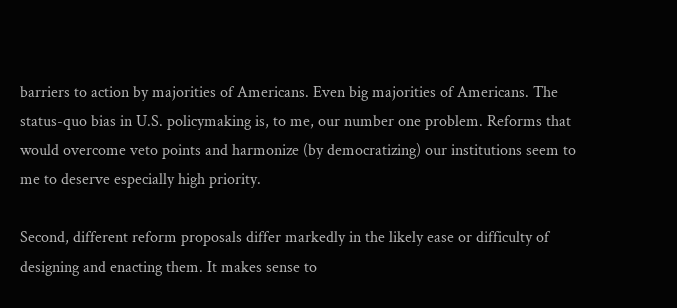barriers to action by majorities of Americans. Even big majorities of Americans. The status-quo bias in U.S. policymaking is, to me, our number one problem. Reforms that would overcome veto points and harmonize (by democratizing) our institutions seem to me to deserve especially high priority.

Second, different reform proposals differ markedly in the likely ease or difficulty of designing and enacting them. It makes sense to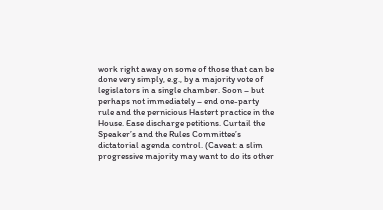work right away on some of those that can be done very simply, e.g., by a majority vote of legislators in a single chamber. Soon – but perhaps not immediately – end one-party rule and the pernicious Hastert practice in the House. Ease discharge petitions. Curtail the Speaker’s and the Rules Committee’s dictatorial agenda control. (Caveat: a slim progressive majority may want to do its other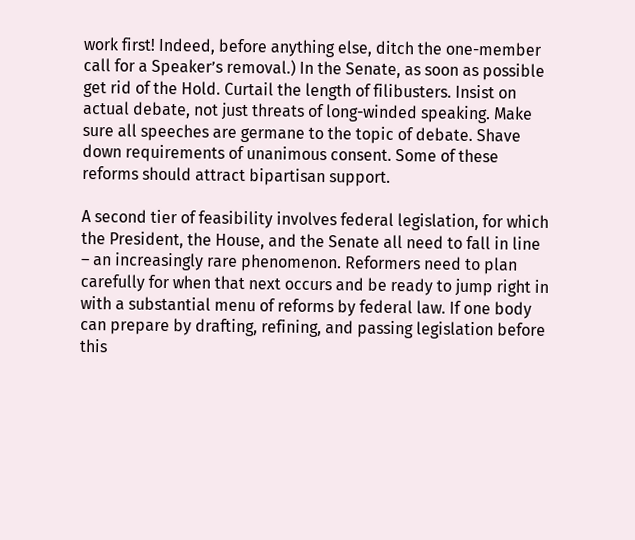work first! Indeed, before anything else, ditch the one-member call for a Speaker’s removal.) In the Senate, as soon as possible get rid of the Hold. Curtail the length of filibusters. Insist on actual debate, not just threats of long-winded speaking. Make sure all speeches are germane to the topic of debate. Shave down requirements of unanimous consent. Some of these reforms should attract bipartisan support.

A second tier of feasibility involves federal legislation, for which the President, the House, and the Senate all need to fall in line – an increasingly rare phenomenon. Reformers need to plan carefully for when that next occurs and be ready to jump right in with a substantial menu of reforms by federal law. If one body can prepare by drafting, refining, and passing legislation before this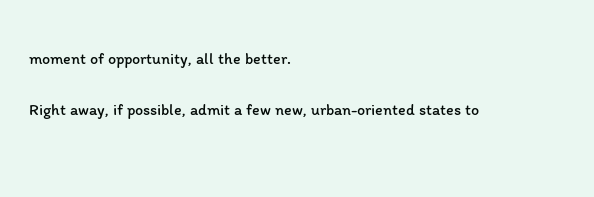moment of opportunity, all the better.

Right away, if possible, admit a few new, urban-oriented states to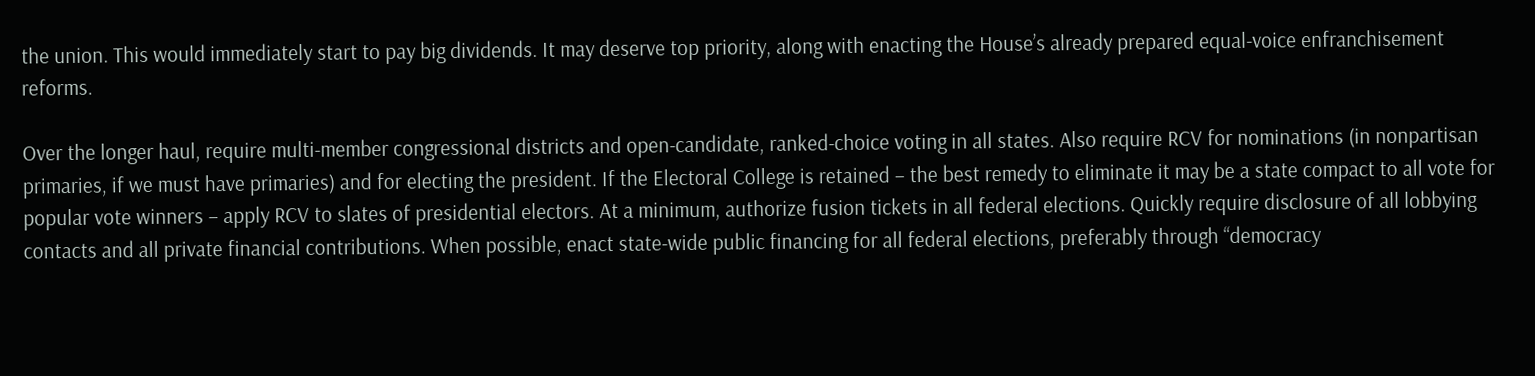the union. This would immediately start to pay big dividends. It may deserve top priority, along with enacting the House’s already prepared equal-voice enfranchisement reforms.

Over the longer haul, require multi-member congressional districts and open-candidate, ranked-choice voting in all states. Also require RCV for nominations (in nonpartisan primaries, if we must have primaries) and for electing the president. If the Electoral College is retained – the best remedy to eliminate it may be a state compact to all vote for popular vote winners – apply RCV to slates of presidential electors. At a minimum, authorize fusion tickets in all federal elections. Quickly require disclosure of all lobbying contacts and all private financial contributions. When possible, enact state-wide public financing for all federal elections, preferably through “democracy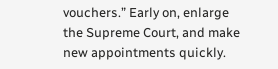vouchers.” Early on, enlarge the Supreme Court, and make new appointments quickly.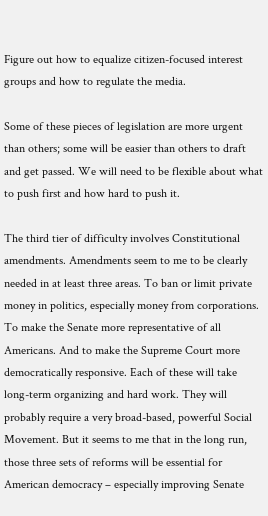Figure out how to equalize citizen-focused interest groups and how to regulate the media.

Some of these pieces of legislation are more urgent than others; some will be easier than others to draft and get passed. We will need to be flexible about what to push first and how hard to push it.

The third tier of difficulty involves Constitutional amendments. Amendments seem to me to be clearly needed in at least three areas. To ban or limit private money in politics, especially money from corporations. To make the Senate more representative of all Americans. And to make the Supreme Court more democratically responsive. Each of these will take long-term organizing and hard work. They will probably require a very broad-based, powerful Social Movement. But it seems to me that in the long run, those three sets of reforms will be essential for American democracy – especially improving Senate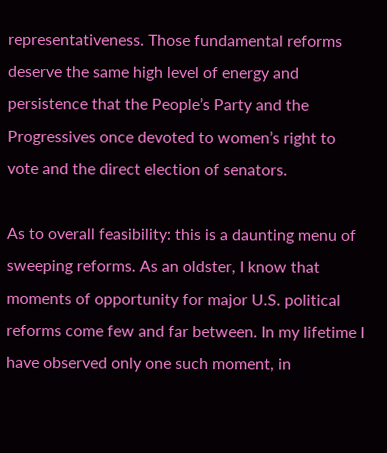representativeness. Those fundamental reforms deserve the same high level of energy and persistence that the People’s Party and the Progressives once devoted to women’s right to vote and the direct election of senators.

As to overall feasibility: this is a daunting menu of sweeping reforms. As an oldster, I know that moments of opportunity for major U.S. political reforms come few and far between. In my lifetime I have observed only one such moment, in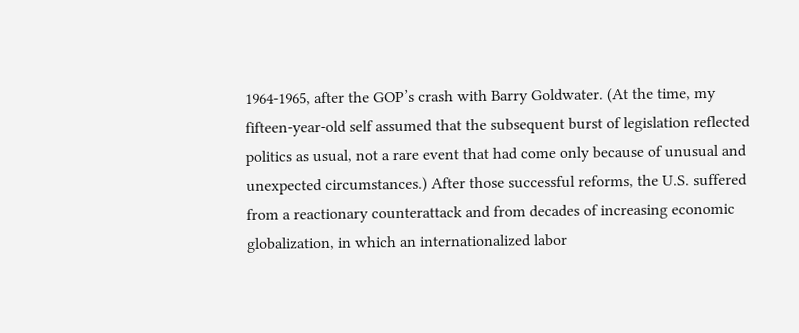1964-1965, after the GOP’s crash with Barry Goldwater. (At the time, my fifteen-year-old self assumed that the subsequent burst of legislation reflected politics as usual, not a rare event that had come only because of unusual and unexpected circumstances.) After those successful reforms, the U.S. suffered from a reactionary counterattack and from decades of increasing economic globalization, in which an internationalized labor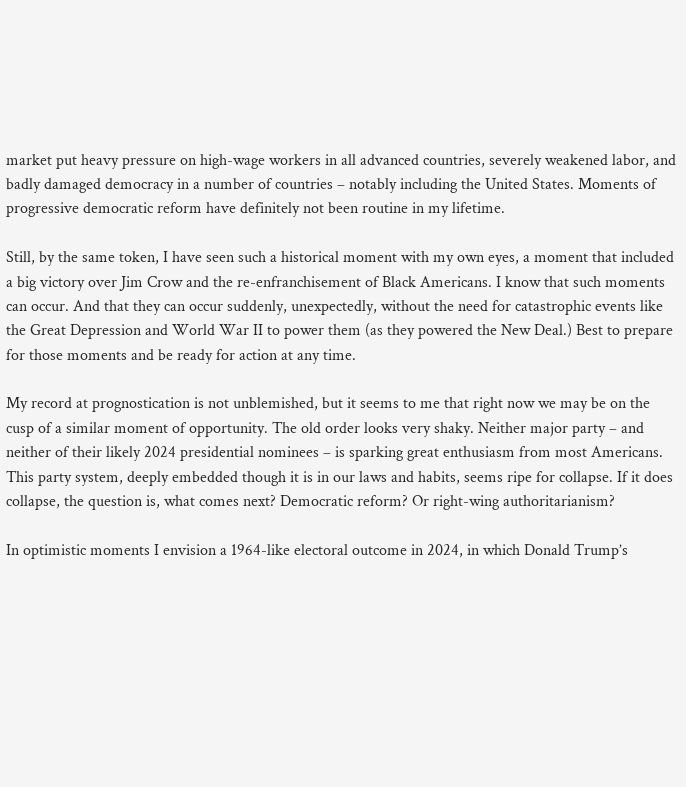market put heavy pressure on high-wage workers in all advanced countries, severely weakened labor, and badly damaged democracy in a number of countries – notably including the United States. Moments of progressive democratic reform have definitely not been routine in my lifetime.

Still, by the same token, I have seen such a historical moment with my own eyes, a moment that included a big victory over Jim Crow and the re-enfranchisement of Black Americans. I know that such moments can occur. And that they can occur suddenly, unexpectedly, without the need for catastrophic events like the Great Depression and World War II to power them (as they powered the New Deal.) Best to prepare for those moments and be ready for action at any time.

My record at prognostication is not unblemished, but it seems to me that right now we may be on the cusp of a similar moment of opportunity. The old order looks very shaky. Neither major party – and neither of their likely 2024 presidential nominees – is sparking great enthusiasm from most Americans. This party system, deeply embedded though it is in our laws and habits, seems ripe for collapse. If it does collapse, the question is, what comes next? Democratic reform? Or right-wing authoritarianism?

In optimistic moments I envision a 1964-like electoral outcome in 2024, in which Donald Trump’s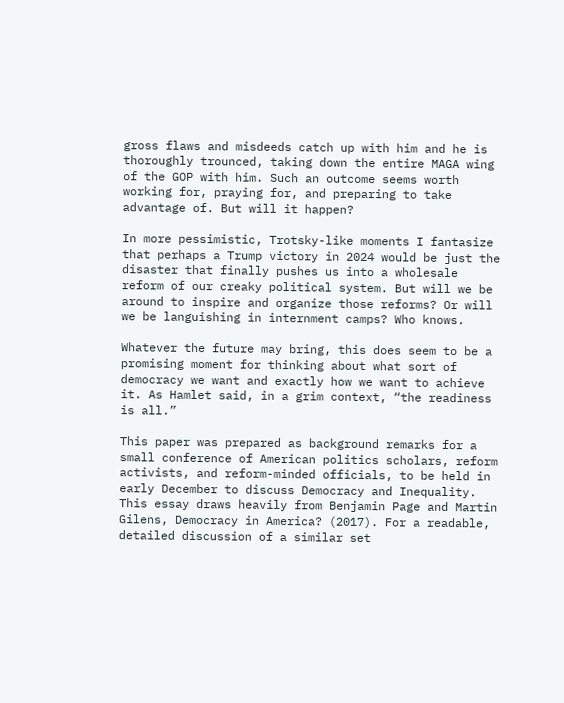gross flaws and misdeeds catch up with him and he is thoroughly trounced, taking down the entire MAGA wing of the GOP with him. Such an outcome seems worth working for, praying for, and preparing to take advantage of. But will it happen?

In more pessimistic, Trotsky-like moments I fantasize that perhaps a Trump victory in 2024 would be just the disaster that finally pushes us into a wholesale reform of our creaky political system. But will we be around to inspire and organize those reforms? Or will we be languishing in internment camps? Who knows.

Whatever the future may bring, this does seem to be a promising moment for thinking about what sort of democracy we want and exactly how we want to achieve it. As Hamlet said, in a grim context, “the readiness is all.”

This paper was prepared as background remarks for a small conference of American politics scholars, reform activists, and reform-minded officials, to be held in early December to discuss Democracy and Inequality. This essay draws heavily from Benjamin Page and Martin Gilens, Democracy in America? (2017). For a readable, detailed discussion of a similar set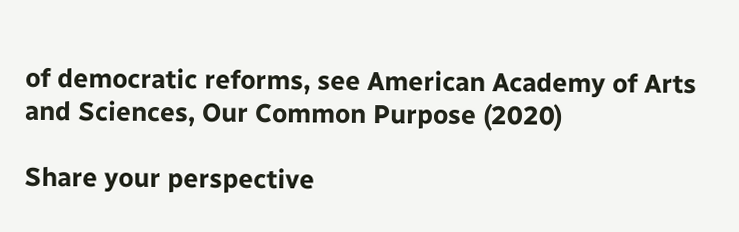of democratic reforms, see American Academy of Arts and Sciences, Our Common Purpose (2020)

Share your perspective